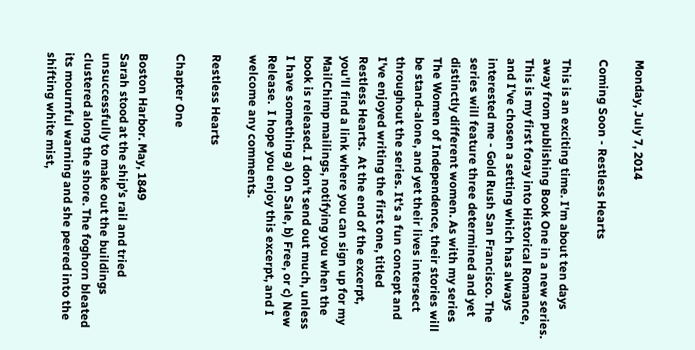Monday, July 7, 2014

Coming Soon - Restless Hearts

This is an exciting time. I'm about ten days away from publishing Book One in a new series. This is my first foray into Historical Romance, and I've chosen a setting which has always interested me - Gold Rush San Francisco. The series will feature three determined and yet distinctly different women. As with my series The Women of Independence, their stories will be stand-alone, and yet their lives intersect throughout the series. It's a fun concept and I've enjoyed writing the first one, titled Restless Hearts.  At the end of the excerpt, you'll find a link where you can sign up for my MailChimp mailings, notifying you when the book is released. I don't send out much, unless I have something a) On Sale, b) Free, or c) New Release.  I hope you enjoy this excerpt, and I welcome any comments.

Restless Hearts

Chapter One

Boston Harbor. May, 1849
Sarah stood at the ship’s rail and tried unsuccessfully to make out the buildings clustered along the shore. The foghorn bleated its mournful warning and she peered into the shifting white mist,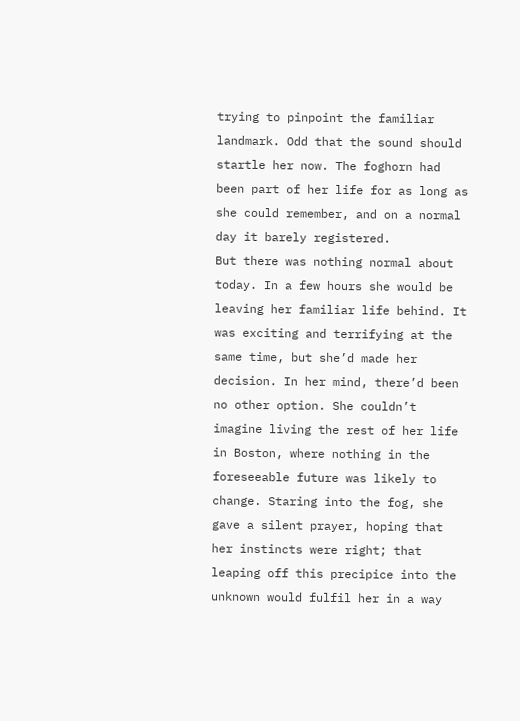trying to pinpoint the familiar landmark. Odd that the sound should startle her now. The foghorn had been part of her life for as long as she could remember, and on a normal day it barely registered.
But there was nothing normal about today. In a few hours she would be leaving her familiar life behind. It was exciting and terrifying at the same time, but she’d made her decision. In her mind, there’d been no other option. She couldn’t imagine living the rest of her life in Boston, where nothing in the foreseeable future was likely to change. Staring into the fog, she gave a silent prayer, hoping that her instincts were right; that leaping off this precipice into the unknown would fulfil her in a way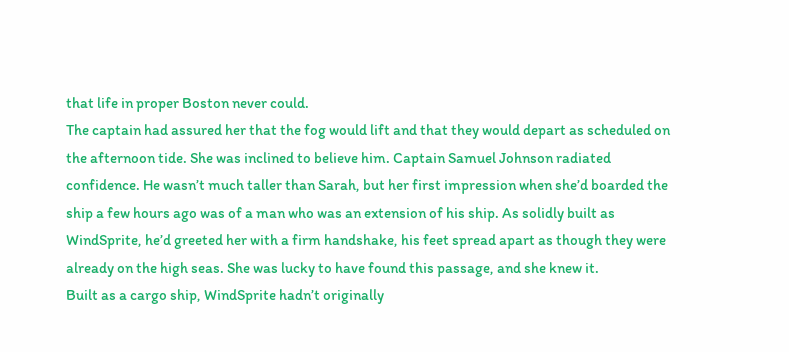that life in proper Boston never could.
The captain had assured her that the fog would lift and that they would depart as scheduled on the afternoon tide. She was inclined to believe him. Captain Samuel Johnson radiated confidence. He wasn’t much taller than Sarah, but her first impression when she’d boarded the ship a few hours ago was of a man who was an extension of his ship. As solidly built as WindSprite, he’d greeted her with a firm handshake, his feet spread apart as though they were already on the high seas. She was lucky to have found this passage, and she knew it.
Built as a cargo ship, WindSprite hadn’t originally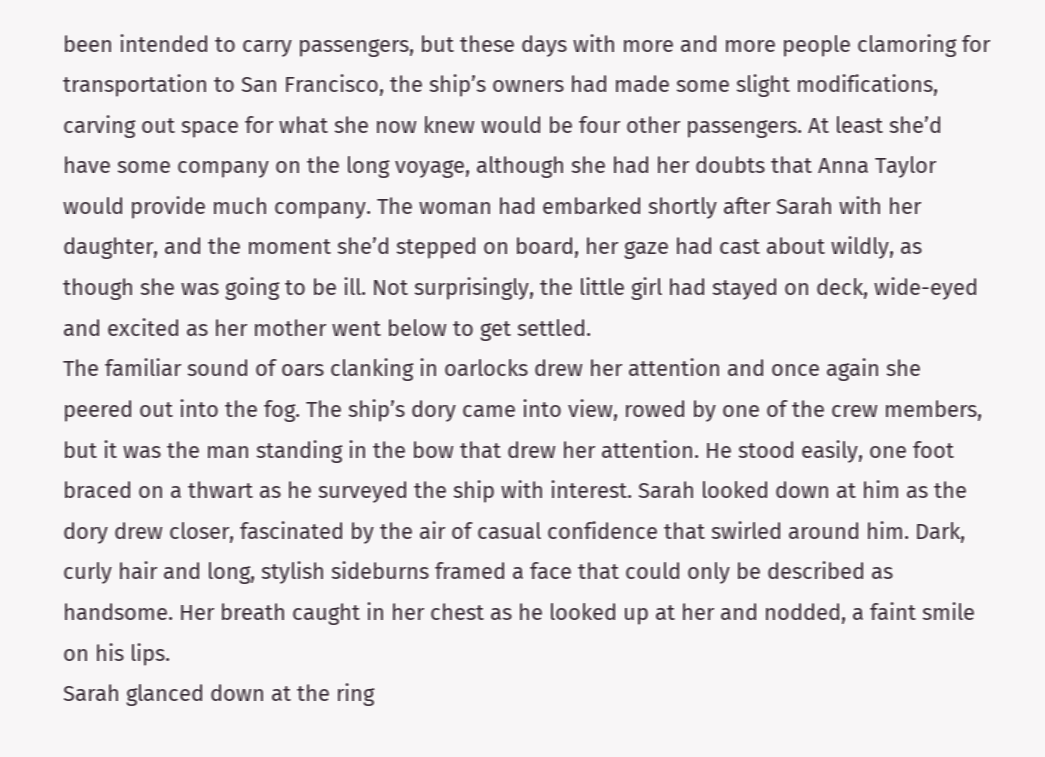been intended to carry passengers, but these days with more and more people clamoring for transportation to San Francisco, the ship’s owners had made some slight modifications, carving out space for what she now knew would be four other passengers. At least she’d have some company on the long voyage, although she had her doubts that Anna Taylor would provide much company. The woman had embarked shortly after Sarah with her daughter, and the moment she’d stepped on board, her gaze had cast about wildly, as though she was going to be ill. Not surprisingly, the little girl had stayed on deck, wide-eyed and excited as her mother went below to get settled.
The familiar sound of oars clanking in oarlocks drew her attention and once again she peered out into the fog. The ship’s dory came into view, rowed by one of the crew members, but it was the man standing in the bow that drew her attention. He stood easily, one foot braced on a thwart as he surveyed the ship with interest. Sarah looked down at him as the dory drew closer, fascinated by the air of casual confidence that swirled around him. Dark, curly hair and long, stylish sideburns framed a face that could only be described as handsome. Her breath caught in her chest as he looked up at her and nodded, a faint smile on his lips.
Sarah glanced down at the ring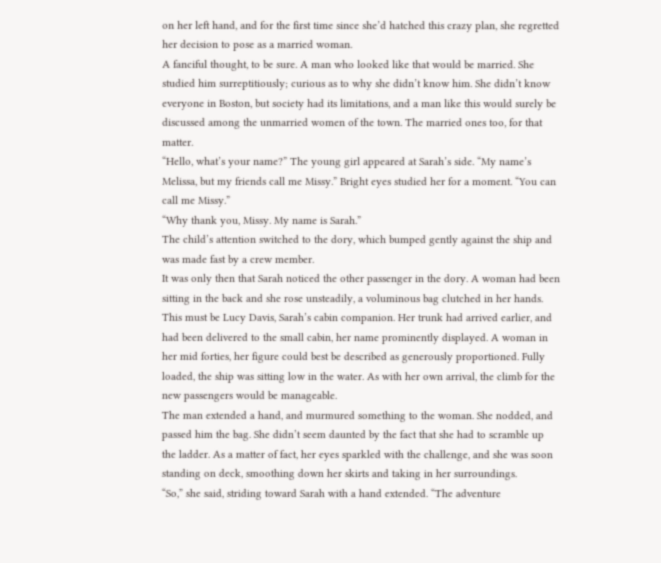on her left hand, and for the first time since she’d hatched this crazy plan, she regretted her decision to pose as a married woman.
A fanciful thought, to be sure. A man who looked like that would be married. She studied him surreptitiously; curious as to why she didn’t know him. She didn’t know everyone in Boston, but society had its limitations, and a man like this would surely be discussed among the unmarried women of the town. The married ones too, for that matter.
“Hello, what’s your name?” The young girl appeared at Sarah’s side. “My name’s Melissa, but my friends call me Missy.” Bright eyes studied her for a moment. “You can call me Missy.”
“Why thank you, Missy. My name is Sarah.”
The child’s attention switched to the dory, which bumped gently against the ship and was made fast by a crew member.
It was only then that Sarah noticed the other passenger in the dory. A woman had been sitting in the back and she rose unsteadily, a voluminous bag clutched in her hands. This must be Lucy Davis, Sarah’s cabin companion. Her trunk had arrived earlier, and had been delivered to the small cabin, her name prominently displayed. A woman in her mid forties, her figure could best be described as generously proportioned. Fully loaded, the ship was sitting low in the water. As with her own arrival, the climb for the new passengers would be manageable.
The man extended a hand, and murmured something to the woman. She nodded, and passed him the bag. She didn’t seem daunted by the fact that she had to scramble up the ladder. As a matter of fact, her eyes sparkled with the challenge, and she was soon standing on deck, smoothing down her skirts and taking in her surroundings.
“So,” she said, striding toward Sarah with a hand extended. “The adventure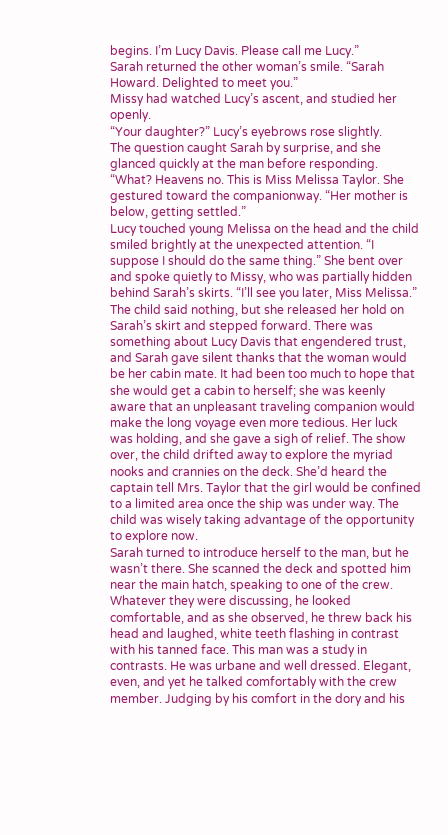begins. I’m Lucy Davis. Please call me Lucy.”
Sarah returned the other woman’s smile. “Sarah Howard. Delighted to meet you.”
Missy had watched Lucy’s ascent, and studied her openly.
“Your daughter?” Lucy’s eyebrows rose slightly.
The question caught Sarah by surprise, and she glanced quickly at the man before responding. “What? Heavens no. This is Miss Melissa Taylor. She gestured toward the companionway. “Her mother is below, getting settled.”
Lucy touched young Melissa on the head and the child smiled brightly at the unexpected attention. “I suppose I should do the same thing.” She bent over and spoke quietly to Missy, who was partially hidden behind Sarah’s skirts. “I’ll see you later, Miss Melissa.”
The child said nothing, but she released her hold on Sarah’s skirt and stepped forward. There was something about Lucy Davis that engendered trust, and Sarah gave silent thanks that the woman would be her cabin mate. It had been too much to hope that she would get a cabin to herself; she was keenly aware that an unpleasant traveling companion would make the long voyage even more tedious. Her luck was holding, and she gave a sigh of relief. The show over, the child drifted away to explore the myriad nooks and crannies on the deck. She’d heard the captain tell Mrs. Taylor that the girl would be confined to a limited area once the ship was under way. The child was wisely taking advantage of the opportunity to explore now.
Sarah turned to introduce herself to the man, but he wasn’t there. She scanned the deck and spotted him near the main hatch, speaking to one of the crew. Whatever they were discussing, he looked comfortable, and as she observed, he threw back his head and laughed, white teeth flashing in contrast with his tanned face. This man was a study in contrasts. He was urbane and well dressed. Elegant, even, and yet he talked comfortably with the crew member. Judging by his comfort in the dory and his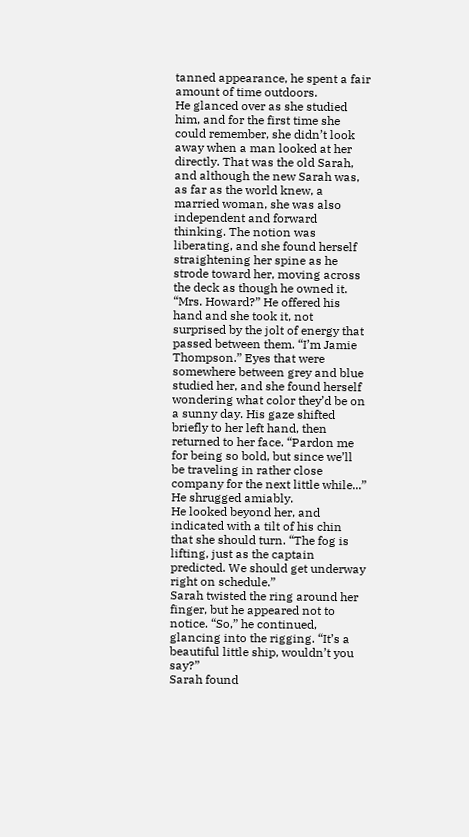tanned appearance, he spent a fair amount of time outdoors.
He glanced over as she studied him, and for the first time she could remember, she didn’t look away when a man looked at her directly. That was the old Sarah, and although the new Sarah was, as far as the world knew, a married woman, she was also independent and forward thinking. The notion was liberating, and she found herself straightening her spine as he strode toward her, moving across the deck as though he owned it.
“Mrs. Howard?” He offered his hand and she took it, not surprised by the jolt of energy that passed between them. “I’m Jamie Thompson.” Eyes that were somewhere between grey and blue studied her, and she found herself wondering what color they’d be on a sunny day. His gaze shifted briefly to her left hand, then returned to her face. “Pardon me for being so bold, but since we’ll be traveling in rather close company for the next little while...” He shrugged amiably.
He looked beyond her, and indicated with a tilt of his chin that she should turn. “The fog is lifting, just as the captain predicted. We should get underway right on schedule.”
Sarah twisted the ring around her finger, but he appeared not to notice. “So,” he continued, glancing into the rigging. “It’s a beautiful little ship, wouldn’t you say?”
Sarah found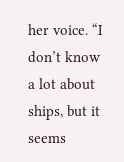her voice. “I don’t know a lot about ships, but it seems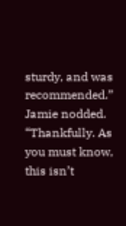sturdy, and was recommended.”
Jamie nodded. “Thankfully. As you must know, this isn’t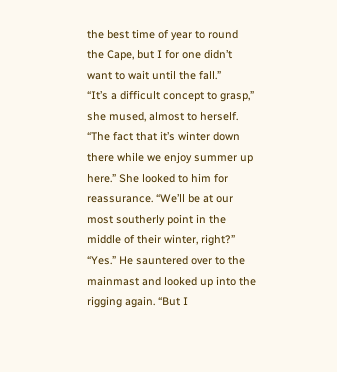the best time of year to round the Cape, but I for one didn’t want to wait until the fall.”
“It’s a difficult concept to grasp,” she mused, almost to herself. “The fact that it’s winter down there while we enjoy summer up here.” She looked to him for reassurance. “We’ll be at our most southerly point in the middle of their winter, right?”
“Yes.” He sauntered over to the mainmast and looked up into the rigging again. “But I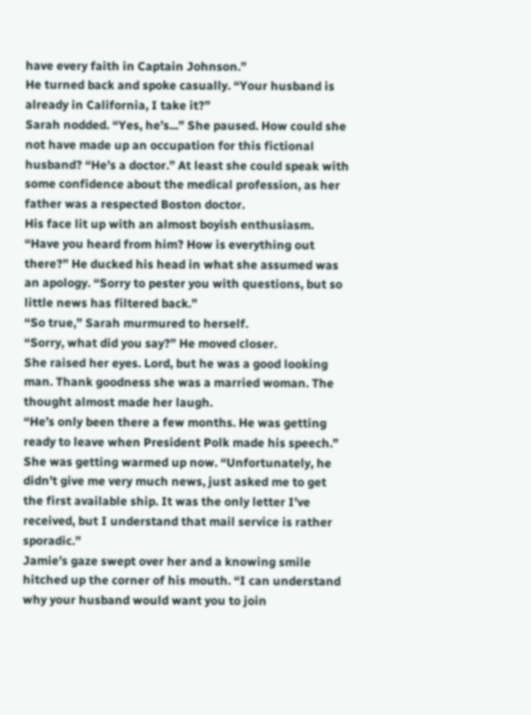have every faith in Captain Johnson.”
He turned back and spoke casually. “Your husband is already in California, I take it?”
Sarah nodded. “Yes, he’s...” She paused. How could she not have made up an occupation for this fictional husband? “He’s a doctor.” At least she could speak with some confidence about the medical profession, as her father was a respected Boston doctor.
His face lit up with an almost boyish enthusiasm. “Have you heard from him? How is everything out there?” He ducked his head in what she assumed was an apology. “Sorry to pester you with questions, but so little news has filtered back.”
“So true,” Sarah murmured to herself.
“Sorry, what did you say?” He moved closer.
She raised her eyes. Lord, but he was a good looking man. Thank goodness she was a married woman. The thought almost made her laugh.
“He’s only been there a few months. He was getting ready to leave when President Polk made his speech.” She was getting warmed up now. “Unfortunately, he didn’t give me very much news, just asked me to get the first available ship. It was the only letter I’ve received, but I understand that mail service is rather sporadic.”
Jamie’s gaze swept over her and a knowing smile hitched up the corner of his mouth. “I can understand why your husband would want you to join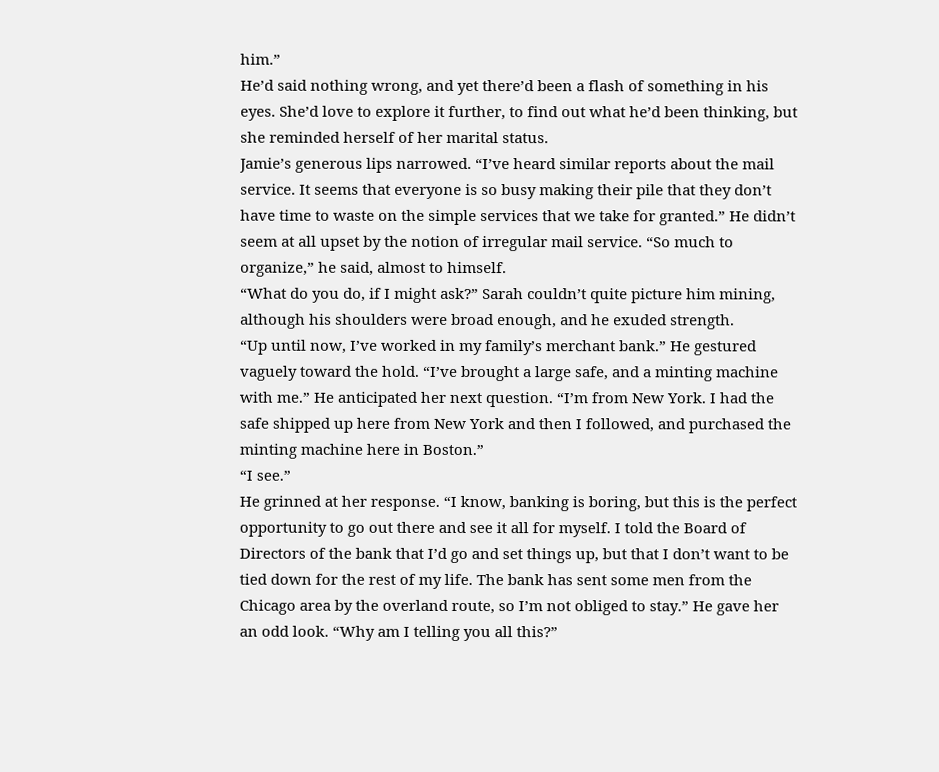him.”
He’d said nothing wrong, and yet there’d been a flash of something in his eyes. She’d love to explore it further, to find out what he’d been thinking, but she reminded herself of her marital status.
Jamie’s generous lips narrowed. “I’ve heard similar reports about the mail service. It seems that everyone is so busy making their pile that they don’t have time to waste on the simple services that we take for granted.” He didn’t seem at all upset by the notion of irregular mail service. “So much to organize,” he said, almost to himself.
“What do you do, if I might ask?” Sarah couldn’t quite picture him mining, although his shoulders were broad enough, and he exuded strength.
“Up until now, I’ve worked in my family’s merchant bank.” He gestured vaguely toward the hold. “I’ve brought a large safe, and a minting machine with me.” He anticipated her next question. “I’m from New York. I had the safe shipped up here from New York and then I followed, and purchased the minting machine here in Boston.”
“I see.”
He grinned at her response. “I know, banking is boring, but this is the perfect opportunity to go out there and see it all for myself. I told the Board of Directors of the bank that I’d go and set things up, but that I don’t want to be tied down for the rest of my life. The bank has sent some men from the Chicago area by the overland route, so I’m not obliged to stay.” He gave her an odd look. “Why am I telling you all this?”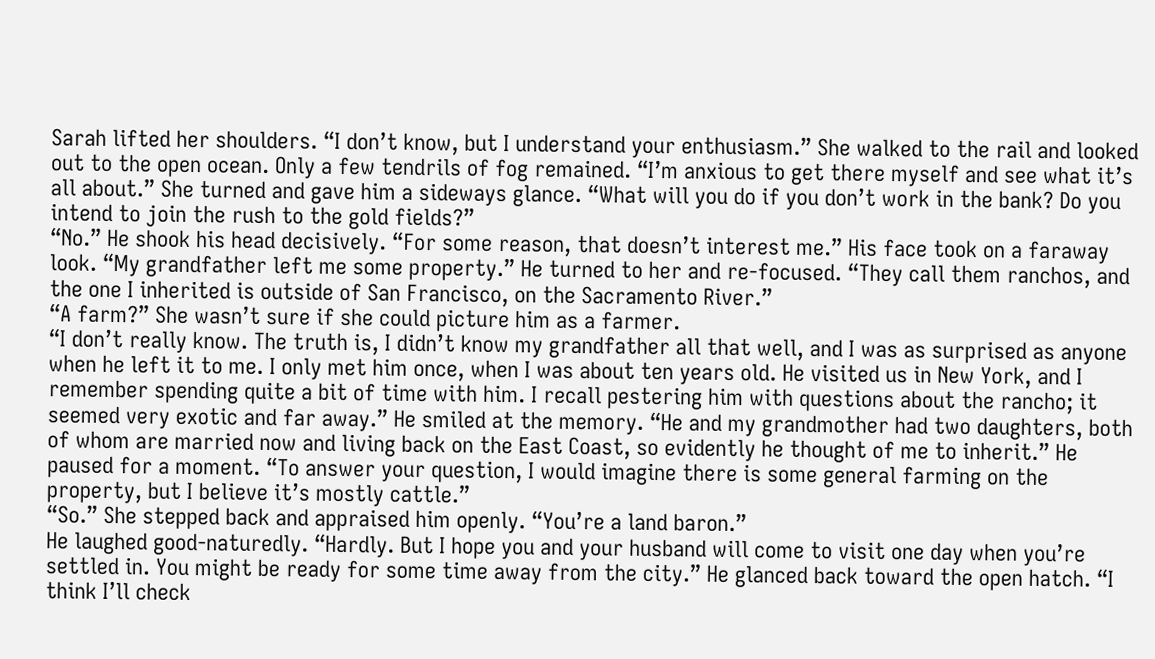Sarah lifted her shoulders. “I don’t know, but I understand your enthusiasm.” She walked to the rail and looked out to the open ocean. Only a few tendrils of fog remained. “I’m anxious to get there myself and see what it’s all about.” She turned and gave him a sideways glance. “What will you do if you don’t work in the bank? Do you intend to join the rush to the gold fields?”
“No.” He shook his head decisively. “For some reason, that doesn’t interest me.” His face took on a faraway look. “My grandfather left me some property.” He turned to her and re-focused. “They call them ranchos, and the one I inherited is outside of San Francisco, on the Sacramento River.”
“A farm?” She wasn’t sure if she could picture him as a farmer.
“I don’t really know. The truth is, I didn’t know my grandfather all that well, and I was as surprised as anyone when he left it to me. I only met him once, when I was about ten years old. He visited us in New York, and I remember spending quite a bit of time with him. I recall pestering him with questions about the rancho; it seemed very exotic and far away.” He smiled at the memory. “He and my grandmother had two daughters, both of whom are married now and living back on the East Coast, so evidently he thought of me to inherit.” He paused for a moment. “To answer your question, I would imagine there is some general farming on the property, but I believe it’s mostly cattle.”
“So.” She stepped back and appraised him openly. “You’re a land baron.”
He laughed good-naturedly. “Hardly. But I hope you and your husband will come to visit one day when you’re settled in. You might be ready for some time away from the city.” He glanced back toward the open hatch. “I think I’ll check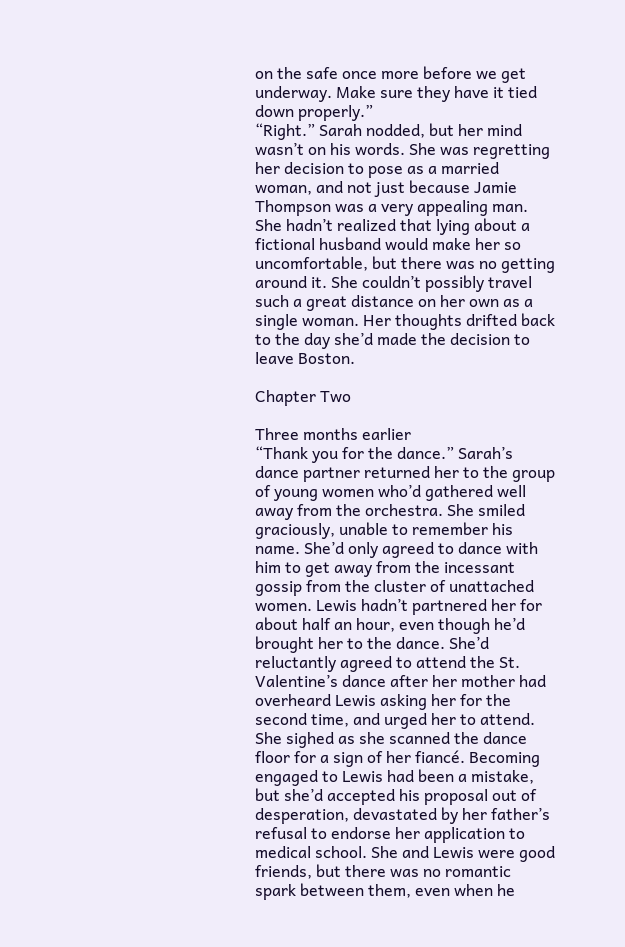on the safe once more before we get underway. Make sure they have it tied down properly.”
“Right.” Sarah nodded, but her mind wasn’t on his words. She was regretting her decision to pose as a married woman, and not just because Jamie Thompson was a very appealing man. She hadn’t realized that lying about a fictional husband would make her so uncomfortable, but there was no getting around it. She couldn’t possibly travel such a great distance on her own as a single woman. Her thoughts drifted back to the day she’d made the decision to leave Boston.

Chapter Two

Three months earlier
“Thank you for the dance.” Sarah’s dance partner returned her to the group of young women who’d gathered well away from the orchestra. She smiled graciously, unable to remember his name. She’d only agreed to dance with him to get away from the incessant gossip from the cluster of unattached women. Lewis hadn’t partnered her for about half an hour, even though he’d brought her to the dance. She’d reluctantly agreed to attend the St. Valentine’s dance after her mother had overheard Lewis asking her for the second time, and urged her to attend.
She sighed as she scanned the dance floor for a sign of her fiancé. Becoming engaged to Lewis had been a mistake, but she’d accepted his proposal out of desperation, devastated by her father’s refusal to endorse her application to medical school. She and Lewis were good friends, but there was no romantic spark between them, even when he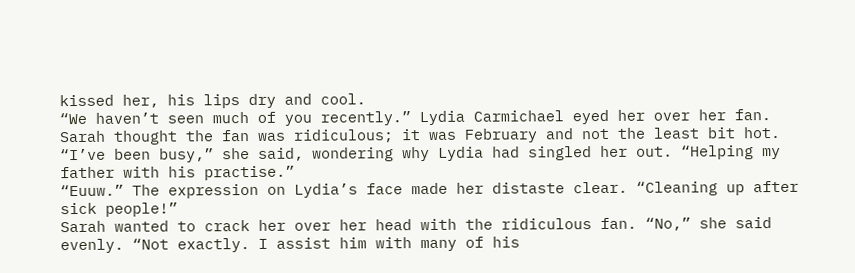kissed her, his lips dry and cool.
“We haven’t seen much of you recently.” Lydia Carmichael eyed her over her fan. Sarah thought the fan was ridiculous; it was February and not the least bit hot.
“I’ve been busy,” she said, wondering why Lydia had singled her out. “Helping my father with his practise.”
“Euuw.” The expression on Lydia’s face made her distaste clear. “Cleaning up after sick people!”
Sarah wanted to crack her over her head with the ridiculous fan. “No,” she said evenly. “Not exactly. I assist him with many of his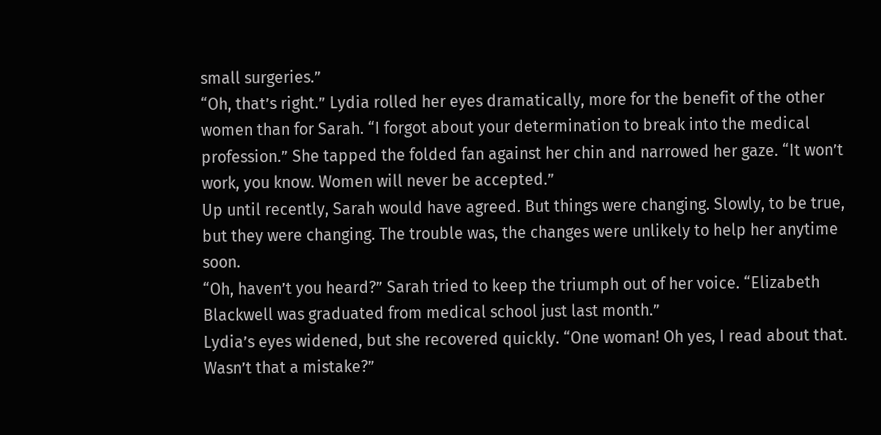small surgeries.”
“Oh, that’s right.” Lydia rolled her eyes dramatically, more for the benefit of the other women than for Sarah. “I forgot about your determination to break into the medical profession.” She tapped the folded fan against her chin and narrowed her gaze. “It won’t work, you know. Women will never be accepted.”
Up until recently, Sarah would have agreed. But things were changing. Slowly, to be true, but they were changing. The trouble was, the changes were unlikely to help her anytime soon.
“Oh, haven’t you heard?” Sarah tried to keep the triumph out of her voice. “Elizabeth Blackwell was graduated from medical school just last month.”
Lydia’s eyes widened, but she recovered quickly. “One woman! Oh yes, I read about that. Wasn’t that a mistake?”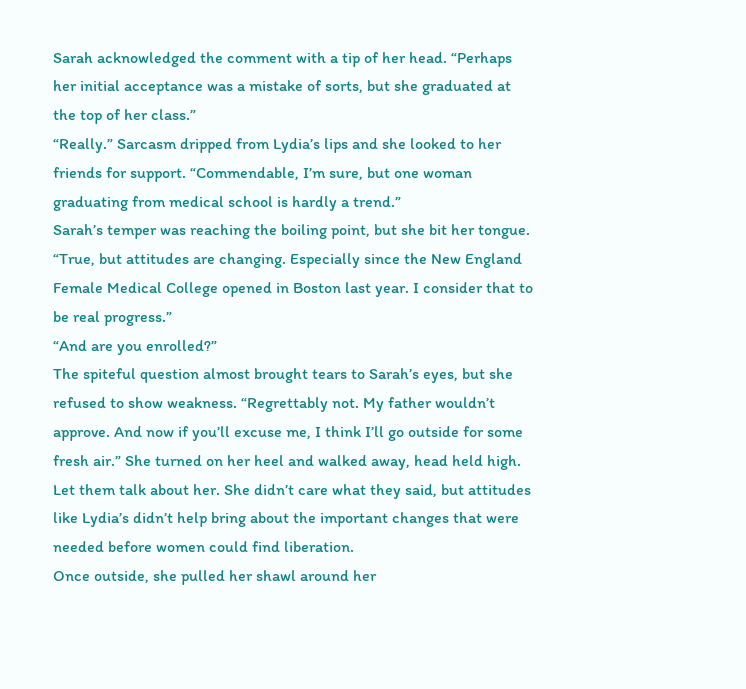Sarah acknowledged the comment with a tip of her head. “Perhaps her initial acceptance was a mistake of sorts, but she graduated at the top of her class.”
“Really.” Sarcasm dripped from Lydia’s lips and she looked to her friends for support. “Commendable, I’m sure, but one woman graduating from medical school is hardly a trend.”
Sarah’s temper was reaching the boiling point, but she bit her tongue. “True, but attitudes are changing. Especially since the New England Female Medical College opened in Boston last year. I consider that to be real progress.”
“And are you enrolled?”
The spiteful question almost brought tears to Sarah’s eyes, but she refused to show weakness. “Regrettably not. My father wouldn’t approve. And now if you’ll excuse me, I think I’ll go outside for some fresh air.” She turned on her heel and walked away, head held high. Let them talk about her. She didn’t care what they said, but attitudes like Lydia’s didn’t help bring about the important changes that were needed before women could find liberation.
Once outside, she pulled her shawl around her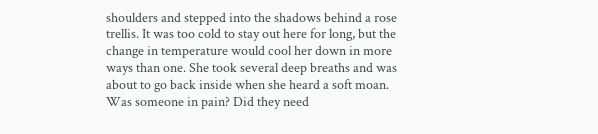shoulders and stepped into the shadows behind a rose trellis. It was too cold to stay out here for long, but the change in temperature would cool her down in more ways than one. She took several deep breaths and was about to go back inside when she heard a soft moan. Was someone in pain? Did they need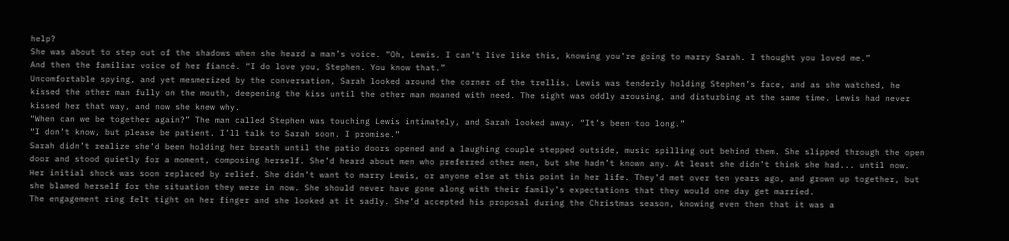help?
She was about to step out of the shadows when she heard a man’s voice. “Oh, Lewis. I can’t live like this, knowing you’re going to marry Sarah. I thought you loved me.”
And then the familiar voice of her fiancé. “I do love you, Stephen. You know that.”
Uncomfortable spying, and yet mesmerized by the conversation, Sarah looked around the corner of the trellis. Lewis was tenderly holding Stephen’s face, and as she watched, he kissed the other man fully on the mouth, deepening the kiss until the other man moaned with need. The sight was oddly arousing, and disturbing at the same time. Lewis had never kissed her that way, and now she knew why.
“When can we be together again?” The man called Stephen was touching Lewis intimately, and Sarah looked away. “It’s been too long.”
“I don’t know, but please be patient. I’ll talk to Sarah soon. I promise.”
Sarah didn’t realize she’d been holding her breath until the patio doors opened and a laughing couple stepped outside, music spilling out behind them. She slipped through the open door and stood quietly for a moment, composing herself. She’d heard about men who preferred other men, but she hadn’t known any. At least she didn’t think she had... until now.
Her initial shock was soon replaced by relief. She didn’t want to marry Lewis, or anyone else at this point in her life. They’d met over ten years ago, and grown up together, but she blamed herself for the situation they were in now. She should never have gone along with their family’s expectations that they would one day get married.
The engagement ring felt tight on her finger and she looked at it sadly. She’d accepted his proposal during the Christmas season, knowing even then that it was a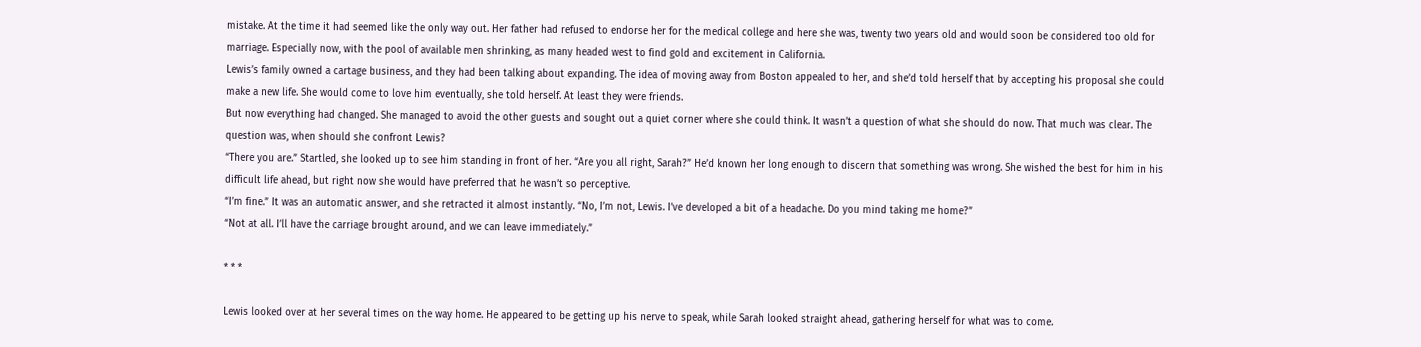mistake. At the time it had seemed like the only way out. Her father had refused to endorse her for the medical college and here she was, twenty two years old and would soon be considered too old for marriage. Especially now, with the pool of available men shrinking, as many headed west to find gold and excitement in California.
Lewis’s family owned a cartage business, and they had been talking about expanding. The idea of moving away from Boston appealed to her, and she’d told herself that by accepting his proposal she could make a new life. She would come to love him eventually, she told herself. At least they were friends.
But now everything had changed. She managed to avoid the other guests and sought out a quiet corner where she could think. It wasn’t a question of what she should do now. That much was clear. The question was, when should she confront Lewis?
“There you are.” Startled, she looked up to see him standing in front of her. “Are you all right, Sarah?” He’d known her long enough to discern that something was wrong. She wished the best for him in his difficult life ahead, but right now she would have preferred that he wasn’t so perceptive.
“I’m fine.” It was an automatic answer, and she retracted it almost instantly. “No, I’m not, Lewis. I’ve developed a bit of a headache. Do you mind taking me home?”
“Not at all. I’ll have the carriage brought around, and we can leave immediately.”

* * *

Lewis looked over at her several times on the way home. He appeared to be getting up his nerve to speak, while Sarah looked straight ahead, gathering herself for what was to come.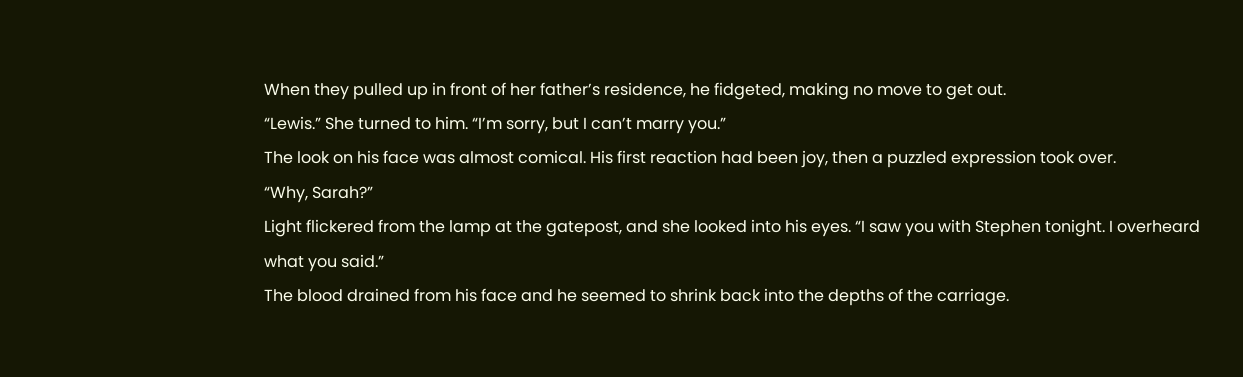When they pulled up in front of her father’s residence, he fidgeted, making no move to get out.
“Lewis.” She turned to him. “I’m sorry, but I can’t marry you.”
The look on his face was almost comical. His first reaction had been joy, then a puzzled expression took over.
“Why, Sarah?”
Light flickered from the lamp at the gatepost, and she looked into his eyes. “I saw you with Stephen tonight. I overheard what you said.”
The blood drained from his face and he seemed to shrink back into the depths of the carriage.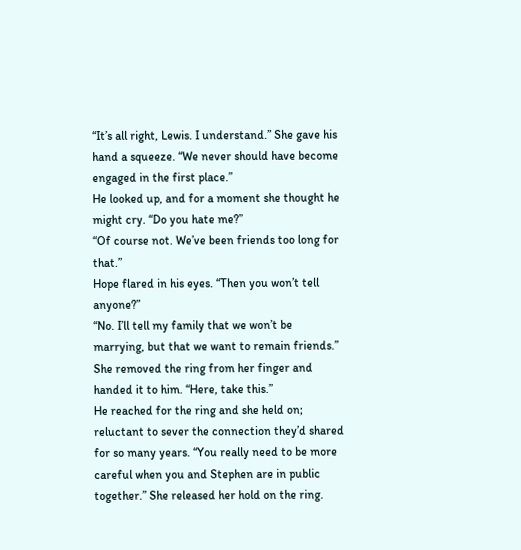“It’s all right, Lewis. I understand.” She gave his hand a squeeze. “We never should have become engaged in the first place.”
He looked up, and for a moment she thought he might cry. “Do you hate me?”
“Of course not. We’ve been friends too long for that.”
Hope flared in his eyes. “Then you won’t tell anyone?”
“No. I’ll tell my family that we won’t be marrying, but that we want to remain friends.” She removed the ring from her finger and handed it to him. “Here, take this.”
He reached for the ring and she held on; reluctant to sever the connection they’d shared for so many years. “You really need to be more careful when you and Stephen are in public together.” She released her hold on the ring.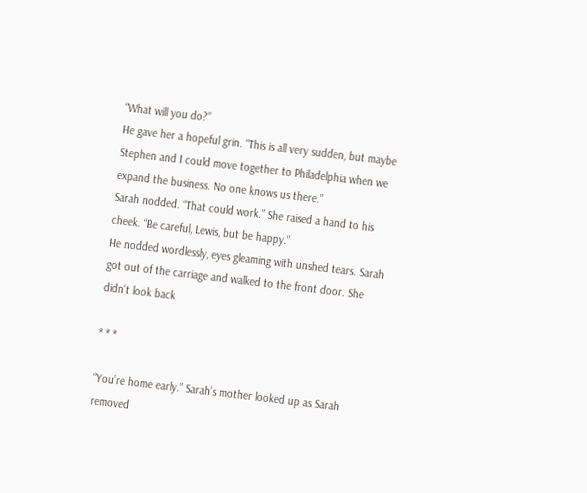“What will you do?”
He gave her a hopeful grin. “This is all very sudden, but maybe Stephen and I could move together to Philadelphia when we expand the business. No one knows us there.”
Sarah nodded. “That could work.” She raised a hand to his cheek. “Be careful, Lewis, but be happy.”
He nodded wordlessly, eyes gleaming with unshed tears. Sarah got out of the carriage and walked to the front door. She didn’t look back

* * *

“You’re home early.” Sarah’s mother looked up as Sarah removed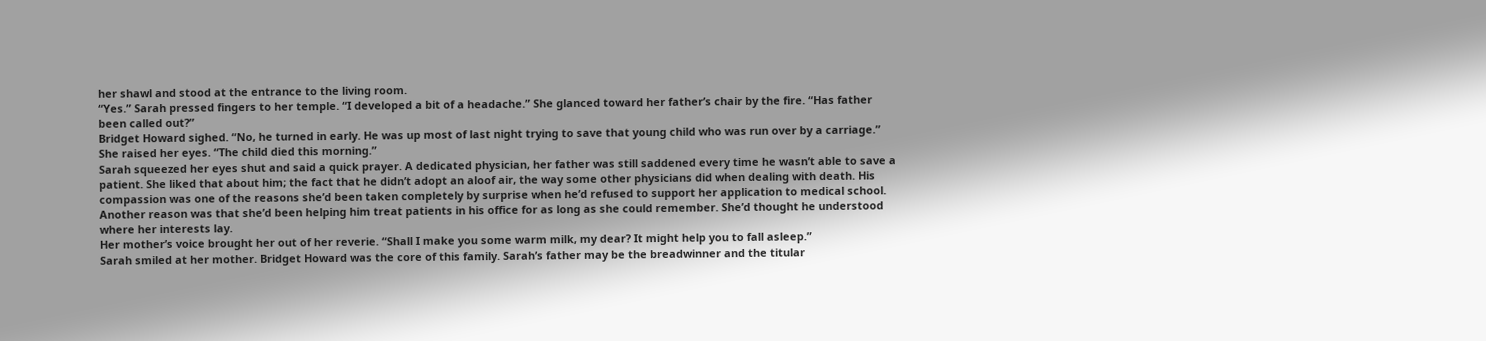her shawl and stood at the entrance to the living room.
“Yes.” Sarah pressed fingers to her temple. “I developed a bit of a headache.” She glanced toward her father’s chair by the fire. “Has father been called out?”
Bridget Howard sighed. “No, he turned in early. He was up most of last night trying to save that young child who was run over by a carriage.” She raised her eyes. “The child died this morning.”
Sarah squeezed her eyes shut and said a quick prayer. A dedicated physician, her father was still saddened every time he wasn’t able to save a patient. She liked that about him; the fact that he didn’t adopt an aloof air, the way some other physicians did when dealing with death. His compassion was one of the reasons she’d been taken completely by surprise when he’d refused to support her application to medical school. Another reason was that she’d been helping him treat patients in his office for as long as she could remember. She’d thought he understood where her interests lay.
Her mother’s voice brought her out of her reverie. “Shall I make you some warm milk, my dear? It might help you to fall asleep.”
Sarah smiled at her mother. Bridget Howard was the core of this family. Sarah’s father may be the breadwinner and the titular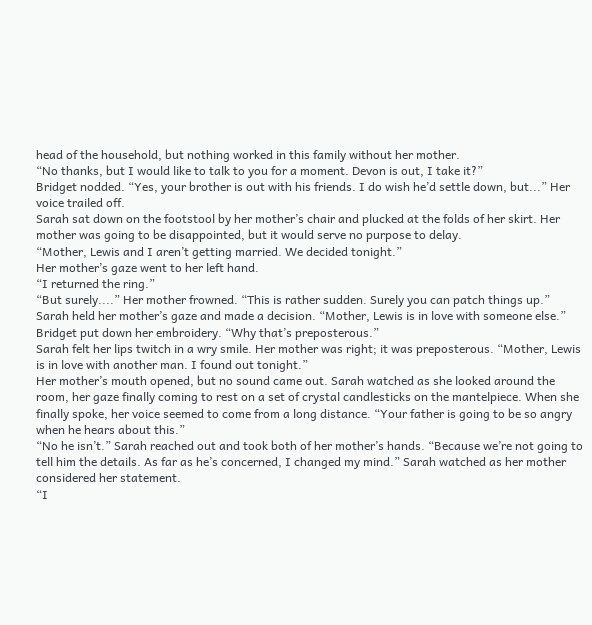head of the household, but nothing worked in this family without her mother.
“No thanks, but I would like to talk to you for a moment. Devon is out, I take it?”
Bridget nodded. “Yes, your brother is out with his friends. I do wish he’d settle down, but...” Her voice trailed off.
Sarah sat down on the footstool by her mother’s chair and plucked at the folds of her skirt. Her mother was going to be disappointed, but it would serve no purpose to delay.
“Mother, Lewis and I aren’t getting married. We decided tonight.”
Her mother’s gaze went to her left hand.
“I returned the ring.”
“But surely....” Her mother frowned. “This is rather sudden. Surely you can patch things up.”
Sarah held her mother’s gaze and made a decision. “Mother, Lewis is in love with someone else.”
Bridget put down her embroidery. “Why that’s preposterous.”
Sarah felt her lips twitch in a wry smile. Her mother was right; it was preposterous. “Mother, Lewis is in love with another man. I found out tonight.”
Her mother’s mouth opened, but no sound came out. Sarah watched as she looked around the room, her gaze finally coming to rest on a set of crystal candlesticks on the mantelpiece. When she finally spoke, her voice seemed to come from a long distance. “Your father is going to be so angry when he hears about this.”
“No he isn’t.” Sarah reached out and took both of her mother’s hands. “Because we’re not going to tell him the details. As far as he’s concerned, I changed my mind.” Sarah watched as her mother considered her statement.
“I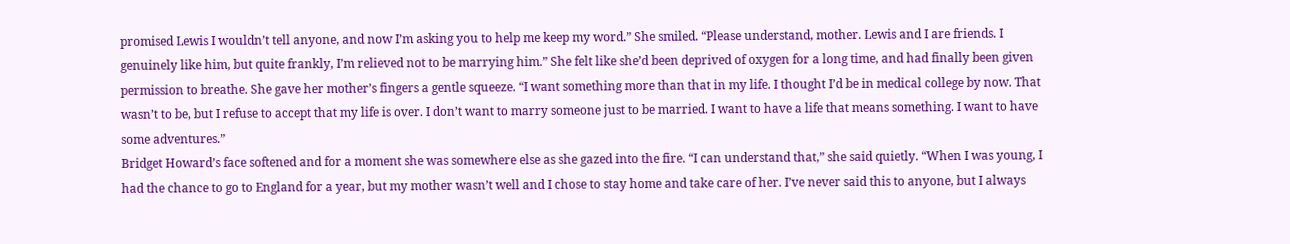promised Lewis I wouldn’t tell anyone, and now I’m asking you to help me keep my word.” She smiled. “Please understand, mother. Lewis and I are friends. I genuinely like him, but quite frankly, I’m relieved not to be marrying him.” She felt like she’d been deprived of oxygen for a long time, and had finally been given permission to breathe. She gave her mother’s fingers a gentle squeeze. “I want something more than that in my life. I thought I’d be in medical college by now. That wasn’t to be, but I refuse to accept that my life is over. I don’t want to marry someone just to be married. I want to have a life that means something. I want to have some adventures.”
Bridget Howard’s face softened and for a moment she was somewhere else as she gazed into the fire. “I can understand that,” she said quietly. “When I was young, I had the chance to go to England for a year, but my mother wasn’t well and I chose to stay home and take care of her. I’ve never said this to anyone, but I always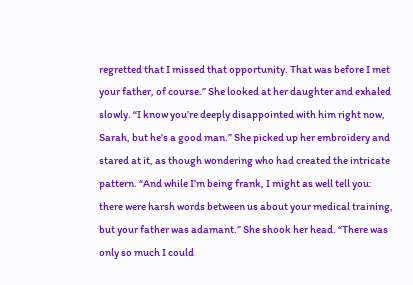regretted that I missed that opportunity. That was before I met your father, of course.” She looked at her daughter and exhaled slowly. “I know you’re deeply disappointed with him right now, Sarah, but he’s a good man.” She picked up her embroidery and stared at it, as though wondering who had created the intricate pattern. “And while I’m being frank, I might as well tell you: there were harsh words between us about your medical training, but your father was adamant.” She shook her head. “There was only so much I could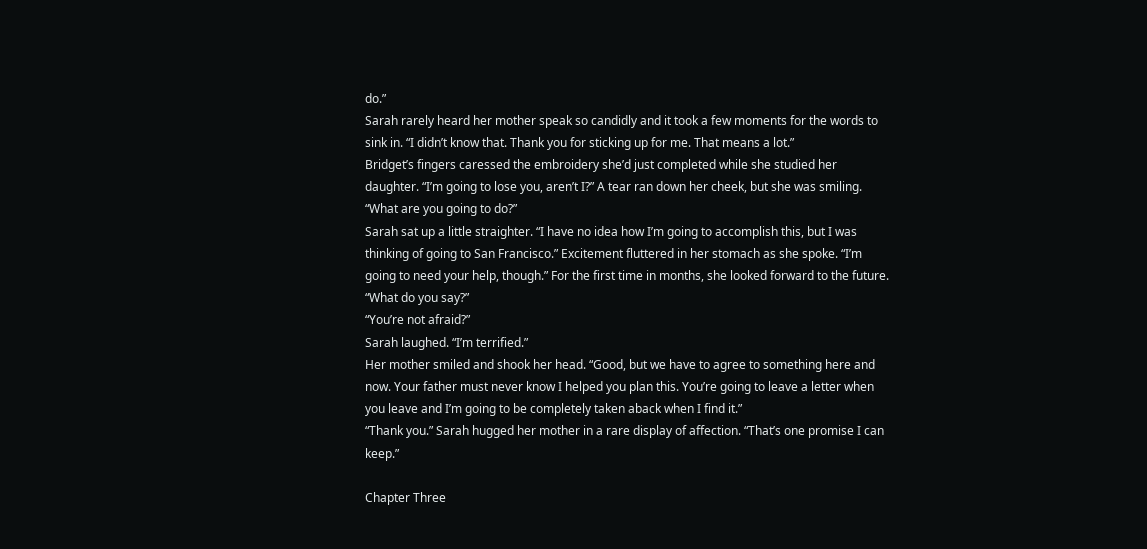do.”
Sarah rarely heard her mother speak so candidly and it took a few moments for the words to sink in. “I didn’t know that. Thank you for sticking up for me. That means a lot.”
Bridget’s fingers caressed the embroidery she’d just completed while she studied her daughter. “I’m going to lose you, aren’t I?” A tear ran down her cheek, but she was smiling. “What are you going to do?”
Sarah sat up a little straighter. “I have no idea how I’m going to accomplish this, but I was thinking of going to San Francisco.” Excitement fluttered in her stomach as she spoke. “I’m going to need your help, though.” For the first time in months, she looked forward to the future. “What do you say?”
“You’re not afraid?”
Sarah laughed. “I’m terrified.”
Her mother smiled and shook her head. “Good, but we have to agree to something here and now. Your father must never know I helped you plan this. You’re going to leave a letter when you leave and I’m going to be completely taken aback when I find it.”
“Thank you.” Sarah hugged her mother in a rare display of affection. “That’s one promise I can keep.”

Chapter Three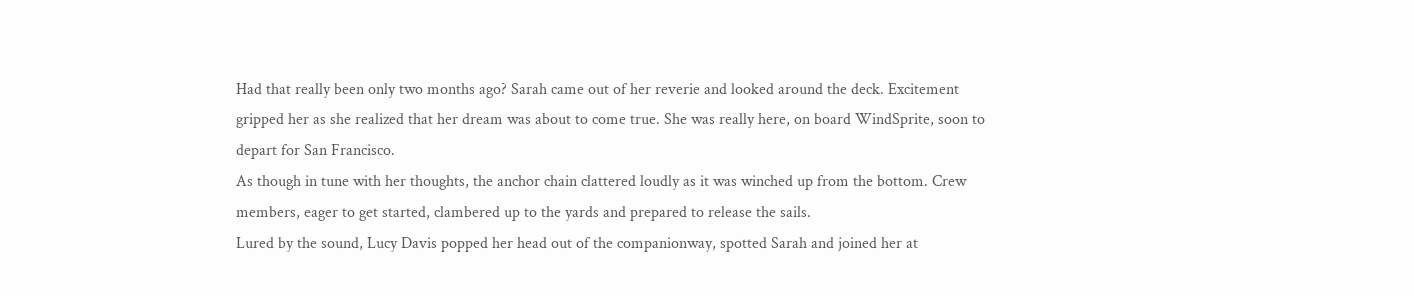Had that really been only two months ago? Sarah came out of her reverie and looked around the deck. Excitement gripped her as she realized that her dream was about to come true. She was really here, on board WindSprite, soon to depart for San Francisco.
As though in tune with her thoughts, the anchor chain clattered loudly as it was winched up from the bottom. Crew members, eager to get started, clambered up to the yards and prepared to release the sails.
Lured by the sound, Lucy Davis popped her head out of the companionway, spotted Sarah and joined her at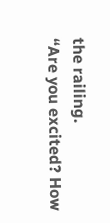the railing.
“Are you excited? How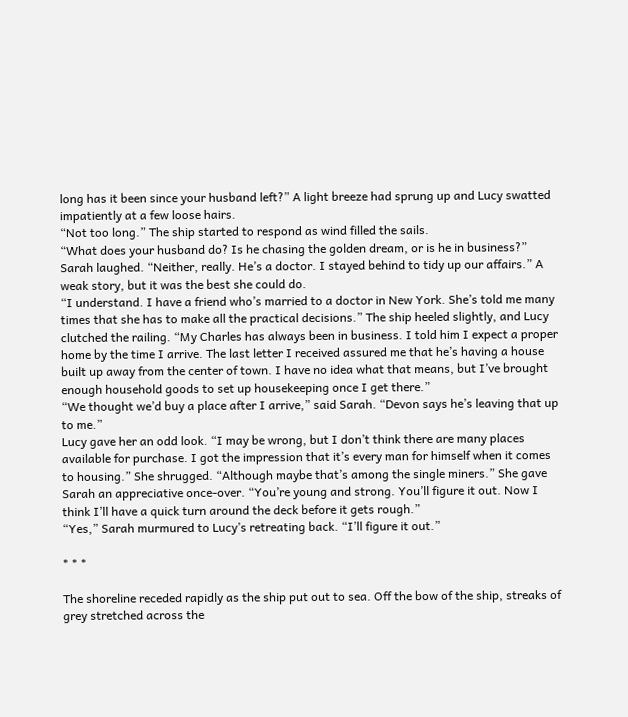long has it been since your husband left?” A light breeze had sprung up and Lucy swatted impatiently at a few loose hairs.
“Not too long.” The ship started to respond as wind filled the sails.
“What does your husband do? Is he chasing the golden dream, or is he in business?”
Sarah laughed. “Neither, really. He’s a doctor. I stayed behind to tidy up our affairs.” A weak story, but it was the best she could do.
“I understand. I have a friend who’s married to a doctor in New York. She’s told me many times that she has to make all the practical decisions.” The ship heeled slightly, and Lucy clutched the railing. “My Charles has always been in business. I told him I expect a proper home by the time I arrive. The last letter I received assured me that he’s having a house built up away from the center of town. I have no idea what that means, but I’ve brought enough household goods to set up housekeeping once I get there.”
“We thought we’d buy a place after I arrive,” said Sarah. “Devon says he’s leaving that up to me.”
Lucy gave her an odd look. “I may be wrong, but I don’t think there are many places available for purchase. I got the impression that it’s every man for himself when it comes to housing.” She shrugged. “Although maybe that’s among the single miners.” She gave Sarah an appreciative once-over. “You’re young and strong. You’ll figure it out. Now I think I’ll have a quick turn around the deck before it gets rough.”
“Yes,” Sarah murmured to Lucy’s retreating back. “I’ll figure it out.”

* * *

The shoreline receded rapidly as the ship put out to sea. Off the bow of the ship, streaks of grey stretched across the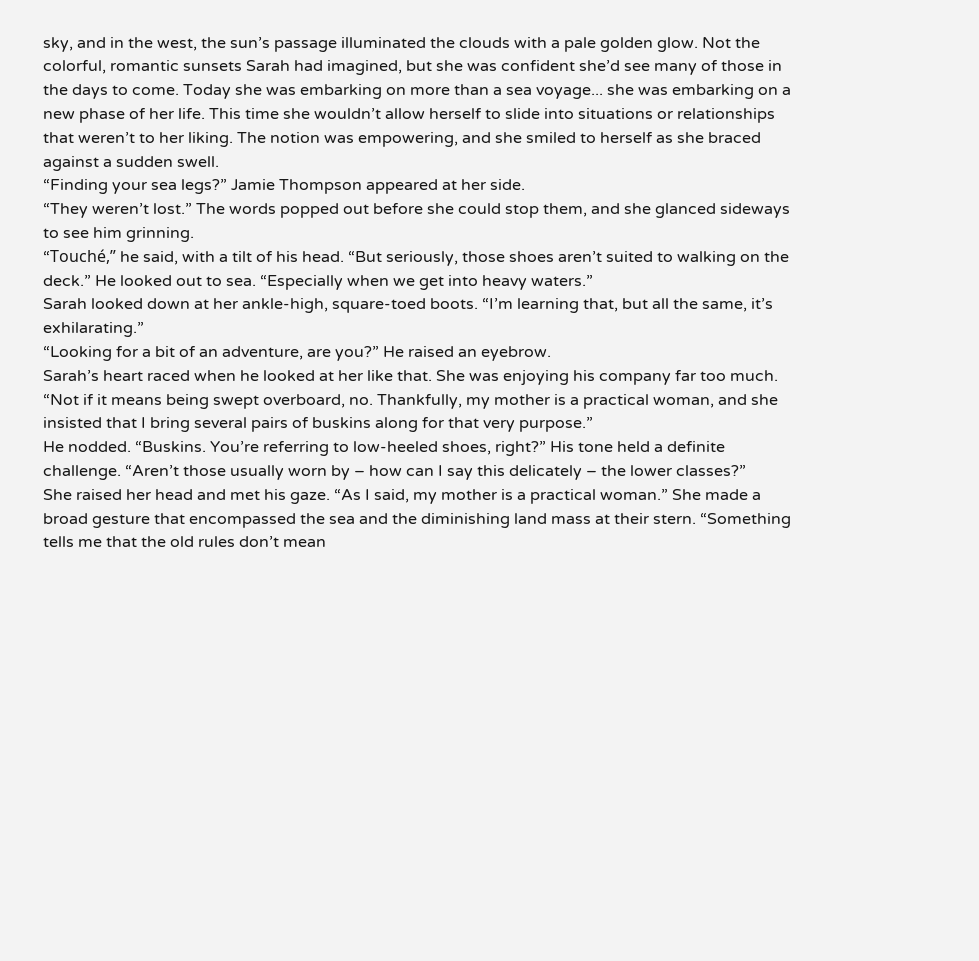sky, and in the west, the sun’s passage illuminated the clouds with a pale golden glow. Not the colorful, romantic sunsets Sarah had imagined, but she was confident she’d see many of those in the days to come. Today she was embarking on more than a sea voyage... she was embarking on a new phase of her life. This time she wouldn’t allow herself to slide into situations or relationships that weren’t to her liking. The notion was empowering, and she smiled to herself as she braced against a sudden swell.
“Finding your sea legs?” Jamie Thompson appeared at her side.
“They weren’t lost.” The words popped out before she could stop them, and she glanced sideways to see him grinning.
“Touché,” he said, with a tilt of his head. “But seriously, those shoes aren’t suited to walking on the deck.” He looked out to sea. “Especially when we get into heavy waters.”
Sarah looked down at her ankle-high, square-toed boots. “I’m learning that, but all the same, it’s exhilarating.”
“Looking for a bit of an adventure, are you?” He raised an eyebrow.
Sarah’s heart raced when he looked at her like that. She was enjoying his company far too much. “Not if it means being swept overboard, no. Thankfully, my mother is a practical woman, and she insisted that I bring several pairs of buskins along for that very purpose.”
He nodded. “Buskins. You’re referring to low-heeled shoes, right?” His tone held a definite challenge. “Aren’t those usually worn by – how can I say this delicately – the lower classes?”
She raised her head and met his gaze. “As I said, my mother is a practical woman.” She made a broad gesture that encompassed the sea and the diminishing land mass at their stern. “Something tells me that the old rules don’t mean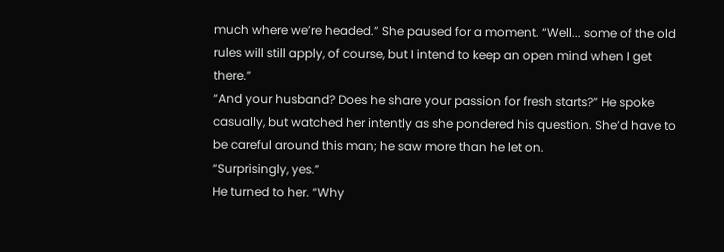much where we’re headed.” She paused for a moment. “Well... some of the old rules will still apply, of course, but I intend to keep an open mind when I get there.”
“And your husband? Does he share your passion for fresh starts?” He spoke casually, but watched her intently as she pondered his question. She’d have to be careful around this man; he saw more than he let on.
“Surprisingly, yes.”
He turned to her. “Why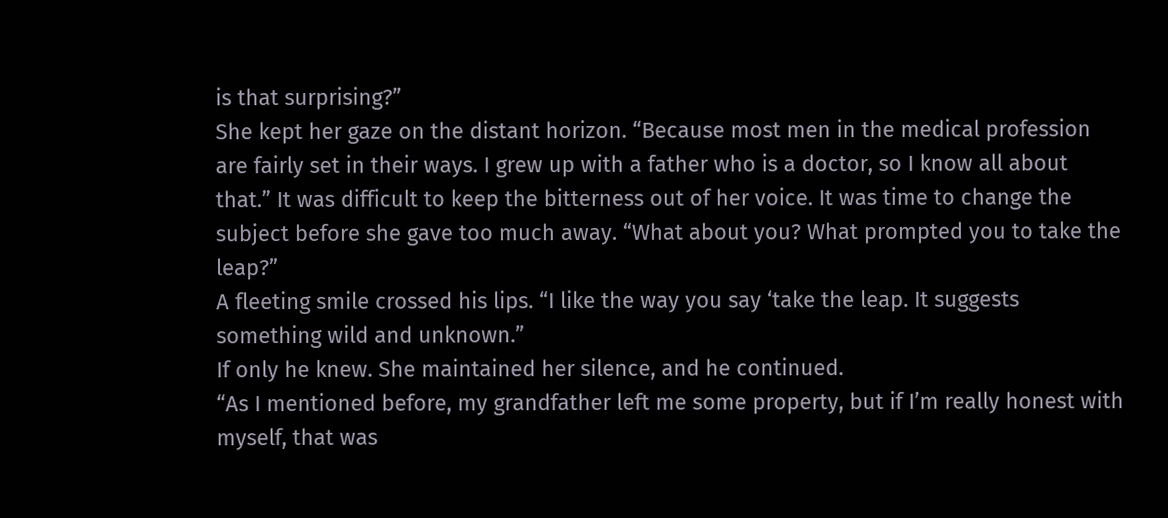is that surprising?”
She kept her gaze on the distant horizon. “Because most men in the medical profession are fairly set in their ways. I grew up with a father who is a doctor, so I know all about that.” It was difficult to keep the bitterness out of her voice. It was time to change the subject before she gave too much away. “What about you? What prompted you to take the leap?”
A fleeting smile crossed his lips. “I like the way you say ‘take the leap. It suggests something wild and unknown.”
If only he knew. She maintained her silence, and he continued.
“As I mentioned before, my grandfather left me some property, but if I’m really honest with myself, that was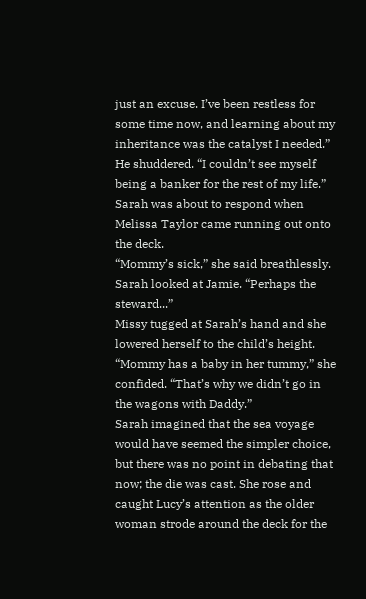just an excuse. I’ve been restless for some time now, and learning about my inheritance was the catalyst I needed.” He shuddered. “I couldn’t see myself being a banker for the rest of my life.”
Sarah was about to respond when Melissa Taylor came running out onto the deck.
“Mommy’s sick,” she said breathlessly.
Sarah looked at Jamie. “Perhaps the steward...”
Missy tugged at Sarah’s hand and she lowered herself to the child’s height. “Mommy has a baby in her tummy,” she confided. “That’s why we didn’t go in the wagons with Daddy.”
Sarah imagined that the sea voyage would have seemed the simpler choice, but there was no point in debating that now; the die was cast. She rose and caught Lucy’s attention as the older woman strode around the deck for the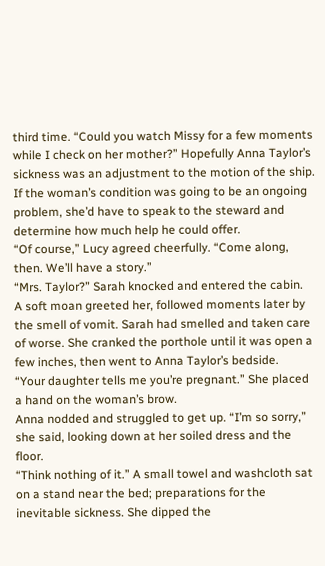third time. “Could you watch Missy for a few moments while I check on her mother?” Hopefully Anna Taylor’s sickness was an adjustment to the motion of the ship. If the woman’s condition was going to be an ongoing problem, she’d have to speak to the steward and determine how much help he could offer.
“Of course,” Lucy agreed cheerfully. “Come along, then. We’ll have a story.”
“Mrs. Taylor?” Sarah knocked and entered the cabin.
A soft moan greeted her, followed moments later by the smell of vomit. Sarah had smelled and taken care of worse. She cranked the porthole until it was open a few inches, then went to Anna Taylor’s bedside.
“Your daughter tells me you’re pregnant.” She placed a hand on the woman’s brow.
Anna nodded and struggled to get up. “I’m so sorry,” she said, looking down at her soiled dress and the floor.
“Think nothing of it.” A small towel and washcloth sat on a stand near the bed; preparations for the inevitable sickness. She dipped the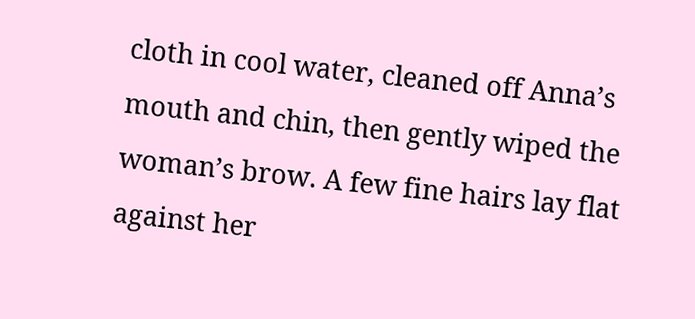cloth in cool water, cleaned off Anna’s mouth and chin, then gently wiped the woman’s brow. A few fine hairs lay flat against her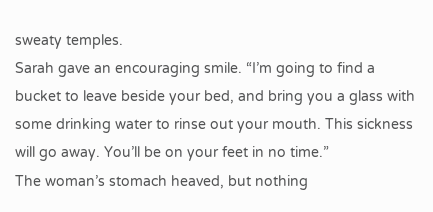sweaty temples.
Sarah gave an encouraging smile. “I’m going to find a bucket to leave beside your bed, and bring you a glass with some drinking water to rinse out your mouth. This sickness will go away. You’ll be on your feet in no time.”
The woman’s stomach heaved, but nothing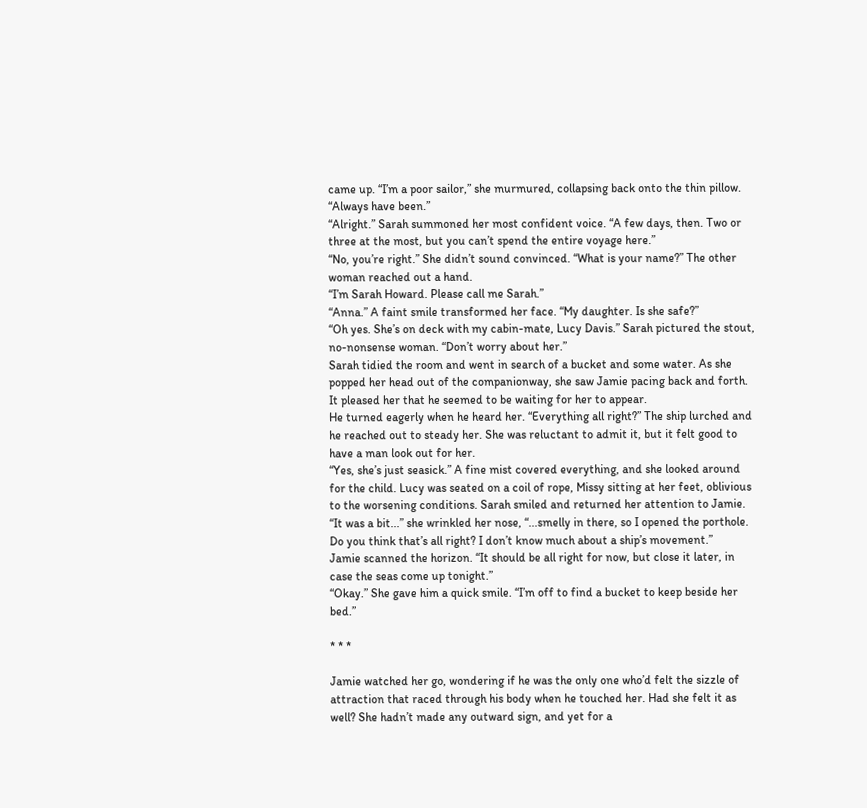came up. “I’m a poor sailor,” she murmured, collapsing back onto the thin pillow. “Always have been.”
“Alright.” Sarah summoned her most confident voice. “A few days, then. Two or three at the most, but you can’t spend the entire voyage here.”
“No, you’re right.” She didn’t sound convinced. “What is your name?” The other woman reached out a hand.
“I’m Sarah Howard. Please call me Sarah.”
“Anna.” A faint smile transformed her face. “My daughter. Is she safe?”
“Oh yes. She’s on deck with my cabin-mate, Lucy Davis.” Sarah pictured the stout, no-nonsense woman. “Don’t worry about her.”
Sarah tidied the room and went in search of a bucket and some water. As she popped her head out of the companionway, she saw Jamie pacing back and forth. It pleased her that he seemed to be waiting for her to appear.
He turned eagerly when he heard her. “Everything all right?” The ship lurched and he reached out to steady her. She was reluctant to admit it, but it felt good to have a man look out for her.
“Yes, she’s just seasick.” A fine mist covered everything, and she looked around for the child. Lucy was seated on a coil of rope, Missy sitting at her feet, oblivious to the worsening conditions. Sarah smiled and returned her attention to Jamie.
“It was a bit...” she wrinkled her nose, “...smelly in there, so I opened the porthole. Do you think that’s all right? I don’t know much about a ship’s movement.”
Jamie scanned the horizon. “It should be all right for now, but close it later, in case the seas come up tonight.”
“Okay.” She gave him a quick smile. “I’m off to find a bucket to keep beside her bed.”

* * *

Jamie watched her go, wondering if he was the only one who’d felt the sizzle of attraction that raced through his body when he touched her. Had she felt it as well? She hadn’t made any outward sign, and yet for a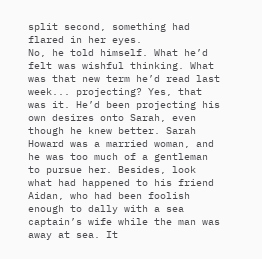split second, something had flared in her eyes.
No, he told himself. What he’d felt was wishful thinking. What was that new term he’d read last week... projecting? Yes, that was it. He’d been projecting his own desires onto Sarah, even though he knew better. Sarah Howard was a married woman, and he was too much of a gentleman to pursue her. Besides, look what had happened to his friend Aidan, who had been foolish enough to dally with a sea captain’s wife while the man was away at sea. It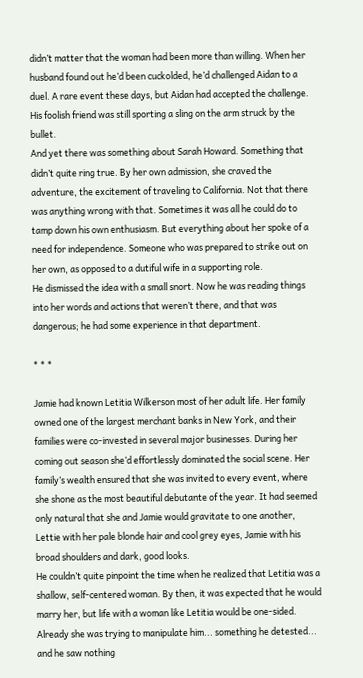didn’t matter that the woman had been more than willing. When her husband found out he’d been cuckolded, he’d challenged Aidan to a duel. A rare event these days, but Aidan had accepted the challenge. His foolish friend was still sporting a sling on the arm struck by the bullet.
And yet there was something about Sarah Howard. Something that didn’t quite ring true. By her own admission, she craved the adventure, the excitement of traveling to California. Not that there was anything wrong with that. Sometimes it was all he could do to tamp down his own enthusiasm. But everything about her spoke of a need for independence. Someone who was prepared to strike out on her own, as opposed to a dutiful wife in a supporting role.
He dismissed the idea with a small snort. Now he was reading things into her words and actions that weren’t there, and that was dangerous; he had some experience in that department.

* * *

Jamie had known Letitia Wilkerson most of her adult life. Her family owned one of the largest merchant banks in New York, and their families were co-invested in several major businesses. During her coming out season she’d effortlessly dominated the social scene. Her family’s wealth ensured that she was invited to every event, where she shone as the most beautiful debutante of the year. It had seemed only natural that she and Jamie would gravitate to one another, Lettie with her pale blonde hair and cool grey eyes, Jamie with his broad shoulders and dark, good looks.
He couldn’t quite pinpoint the time when he realized that Letitia was a shallow, self-centered woman. By then, it was expected that he would marry her, but life with a woman like Letitia would be one-sided. Already she was trying to manipulate him... something he detested... and he saw nothing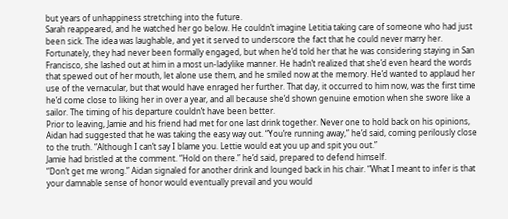but years of unhappiness stretching into the future.
Sarah reappeared, and he watched her go below. He couldn’t imagine Letitia taking care of someone who had just been sick. The idea was laughable, and yet it served to underscore the fact that he could never marry her. Fortunately, they had never been formally engaged, but when he’d told her that he was considering staying in San Francisco, she lashed out at him in a most un-ladylike manner. He hadn’t realized that she’d even heard the words that spewed out of her mouth, let alone use them, and he smiled now at the memory. He’d wanted to applaud her use of the vernacular, but that would have enraged her further. That day, it occurred to him now, was the first time he’d come close to liking her in over a year, and all because she’d shown genuine emotion when she swore like a sailor. The timing of his departure couldn’t have been better.
Prior to leaving, Jamie and his friend had met for one last drink together. Never one to hold back on his opinions, Aidan had suggested that he was taking the easy way out. “You’re running away,” he’d said, coming perilously close to the truth. “Although I can’t say I blame you. Lettie would eat you up and spit you out.”
Jamie had bristled at the comment. “Hold on there.” he’d said, prepared to defend himself.
“Don’t get me wrong.” Aidan signaled for another drink and lounged back in his chair. “What I meant to infer is that your damnable sense of honor would eventually prevail and you would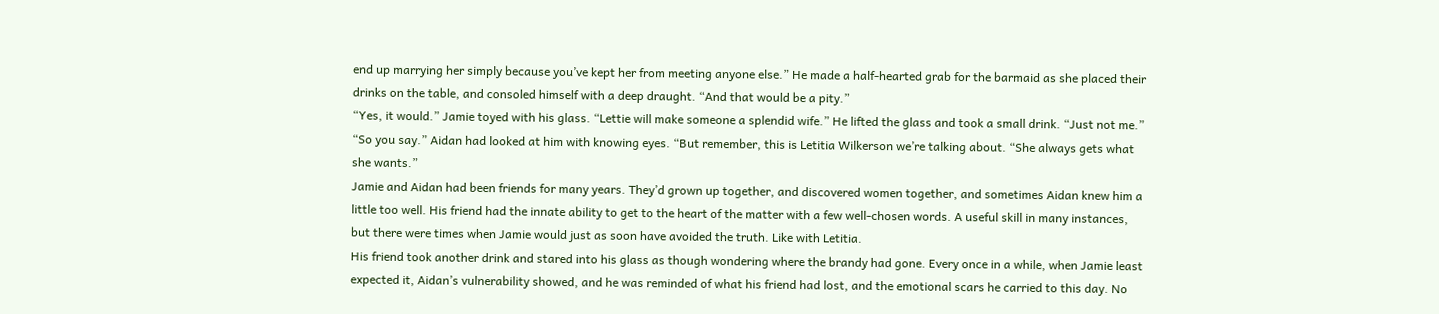end up marrying her simply because you’ve kept her from meeting anyone else.” He made a half-hearted grab for the barmaid as she placed their drinks on the table, and consoled himself with a deep draught. “And that would be a pity.”
“Yes, it would.” Jamie toyed with his glass. “Lettie will make someone a splendid wife.” He lifted the glass and took a small drink. “Just not me.”
“So you say.” Aidan had looked at him with knowing eyes. “But remember, this is Letitia Wilkerson we’re talking about. “She always gets what she wants.”
Jamie and Aidan had been friends for many years. They’d grown up together, and discovered women together, and sometimes Aidan knew him a little too well. His friend had the innate ability to get to the heart of the matter with a few well-chosen words. A useful skill in many instances, but there were times when Jamie would just as soon have avoided the truth. Like with Letitia.
His friend took another drink and stared into his glass as though wondering where the brandy had gone. Every once in a while, when Jamie least expected it, Aidan’s vulnerability showed, and he was reminded of what his friend had lost, and the emotional scars he carried to this day. No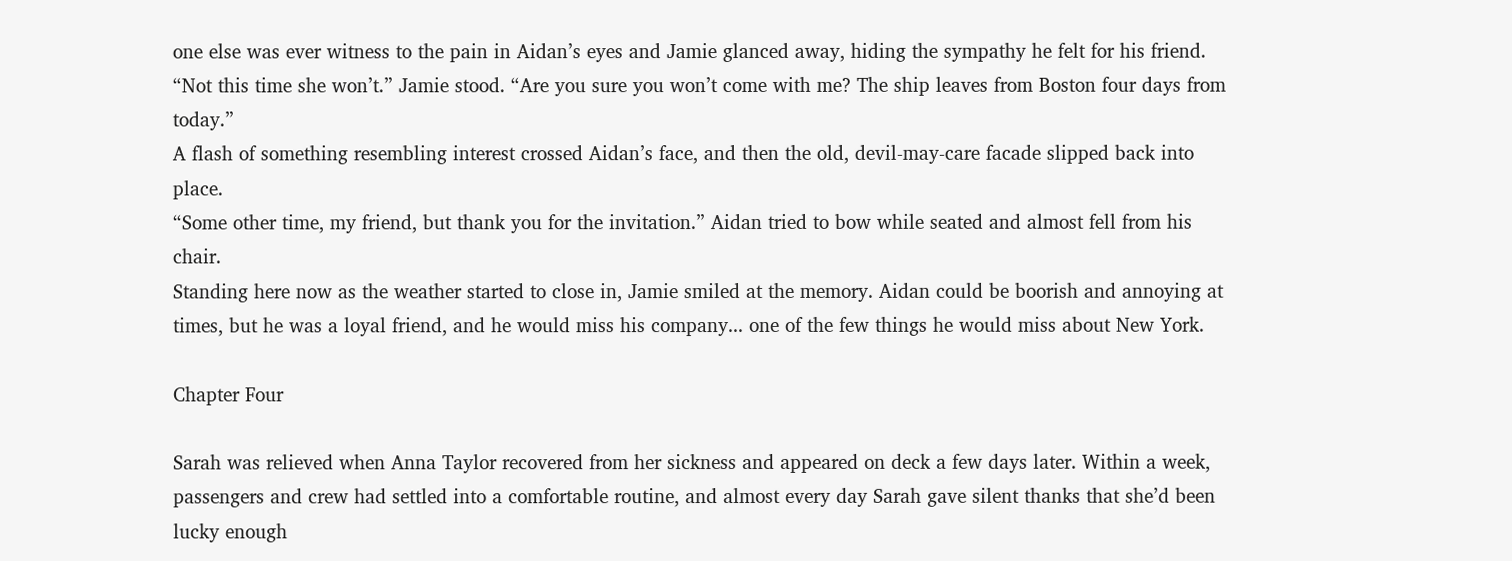one else was ever witness to the pain in Aidan’s eyes and Jamie glanced away, hiding the sympathy he felt for his friend.
“Not this time she won’t.” Jamie stood. “Are you sure you won’t come with me? The ship leaves from Boston four days from today.”
A flash of something resembling interest crossed Aidan’s face, and then the old, devil-may-care facade slipped back into place.
“Some other time, my friend, but thank you for the invitation.” Aidan tried to bow while seated and almost fell from his chair.
Standing here now as the weather started to close in, Jamie smiled at the memory. Aidan could be boorish and annoying at times, but he was a loyal friend, and he would miss his company... one of the few things he would miss about New York.

Chapter Four

Sarah was relieved when Anna Taylor recovered from her sickness and appeared on deck a few days later. Within a week, passengers and crew had settled into a comfortable routine, and almost every day Sarah gave silent thanks that she’d been lucky enough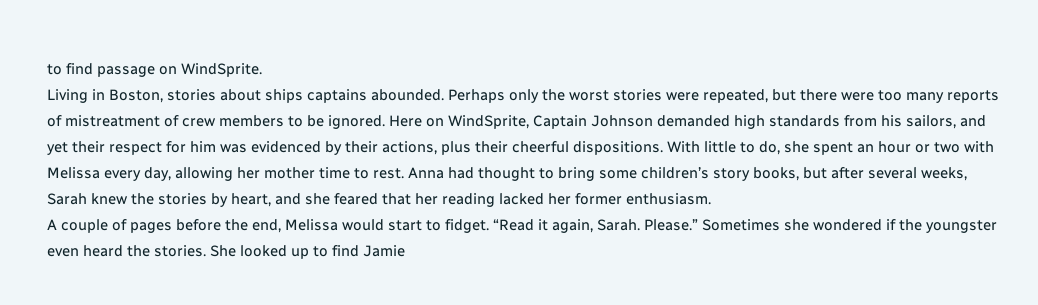to find passage on WindSprite.
Living in Boston, stories about ships captains abounded. Perhaps only the worst stories were repeated, but there were too many reports of mistreatment of crew members to be ignored. Here on WindSprite, Captain Johnson demanded high standards from his sailors, and yet their respect for him was evidenced by their actions, plus their cheerful dispositions. With little to do, she spent an hour or two with Melissa every day, allowing her mother time to rest. Anna had thought to bring some children’s story books, but after several weeks, Sarah knew the stories by heart, and she feared that her reading lacked her former enthusiasm.
A couple of pages before the end, Melissa would start to fidget. “Read it again, Sarah. Please.” Sometimes she wondered if the youngster even heard the stories. She looked up to find Jamie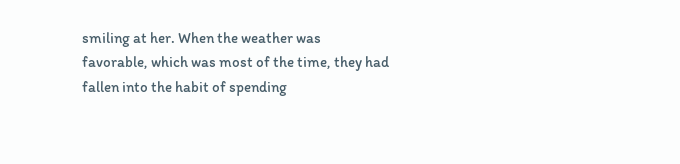smiling at her. When the weather was favorable, which was most of the time, they had fallen into the habit of spending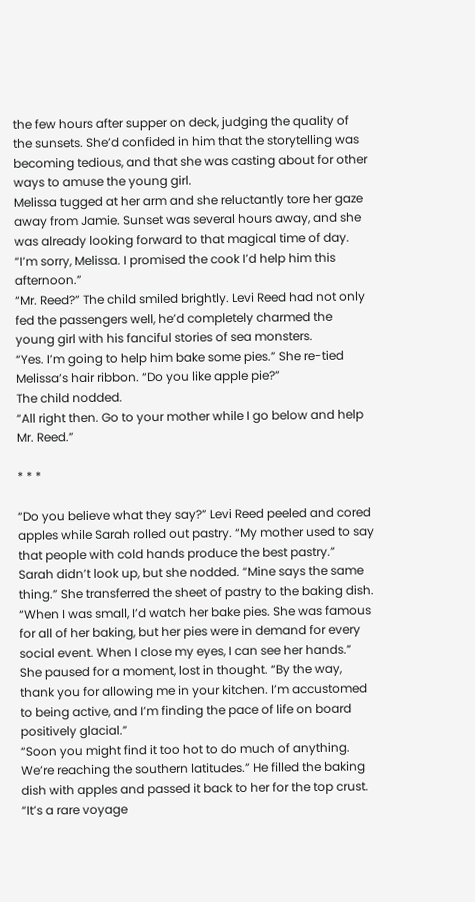the few hours after supper on deck, judging the quality of the sunsets. She’d confided in him that the storytelling was becoming tedious, and that she was casting about for other ways to amuse the young girl.
Melissa tugged at her arm and she reluctantly tore her gaze away from Jamie. Sunset was several hours away, and she was already looking forward to that magical time of day.
“I’m sorry, Melissa. I promised the cook I’d help him this afternoon.”
“Mr. Reed?” The child smiled brightly. Levi Reed had not only fed the passengers well, he’d completely charmed the young girl with his fanciful stories of sea monsters.
“Yes. I’m going to help him bake some pies.” She re-tied Melissa’s hair ribbon. “Do you like apple pie?”
The child nodded.
“All right then. Go to your mother while I go below and help Mr. Reed.”

* * *

“Do you believe what they say?” Levi Reed peeled and cored apples while Sarah rolled out pastry. “My mother used to say that people with cold hands produce the best pastry.”
Sarah didn’t look up, but she nodded. “Mine says the same thing.” She transferred the sheet of pastry to the baking dish. “When I was small, I’d watch her bake pies. She was famous for all of her baking, but her pies were in demand for every social event. When I close my eyes, I can see her hands.” She paused for a moment, lost in thought. “By the way, thank you for allowing me in your kitchen. I’m accustomed to being active, and I’m finding the pace of life on board positively glacial.”
“Soon you might find it too hot to do much of anything. We’re reaching the southern latitudes.” He filled the baking dish with apples and passed it back to her for the top crust. “It’s a rare voyage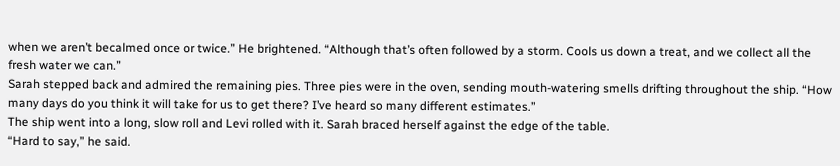when we aren’t becalmed once or twice.” He brightened. “Although that’s often followed by a storm. Cools us down a treat, and we collect all the fresh water we can.”
Sarah stepped back and admired the remaining pies. Three pies were in the oven, sending mouth-watering smells drifting throughout the ship. “How many days do you think it will take for us to get there? I’ve heard so many different estimates.”
The ship went into a long, slow roll and Levi rolled with it. Sarah braced herself against the edge of the table.
“Hard to say,” he said.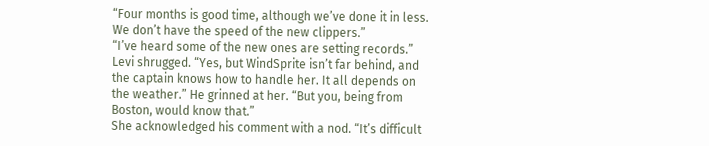“Four months is good time, although we’ve done it in less. We don’t have the speed of the new clippers.”
“I’ve heard some of the new ones are setting records.”
Levi shrugged. “Yes, but WindSprite isn’t far behind, and the captain knows how to handle her. It all depends on the weather.” He grinned at her. “But you, being from Boston, would know that.”
She acknowledged his comment with a nod. “It’s difficult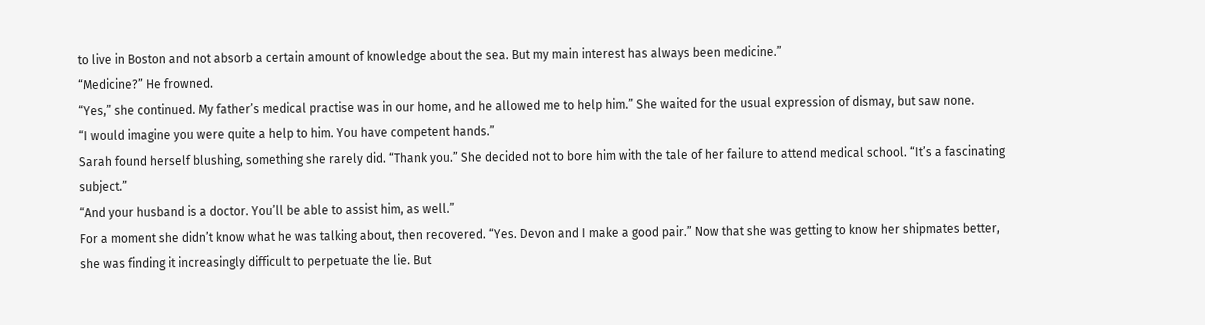to live in Boston and not absorb a certain amount of knowledge about the sea. But my main interest has always been medicine.”
“Medicine?” He frowned.
“Yes,” she continued. My father’s medical practise was in our home, and he allowed me to help him.” She waited for the usual expression of dismay, but saw none.
“I would imagine you were quite a help to him. You have competent hands.”
Sarah found herself blushing, something she rarely did. “Thank you.” She decided not to bore him with the tale of her failure to attend medical school. “It’s a fascinating subject.”
“And your husband is a doctor. You’ll be able to assist him, as well.”
For a moment she didn’t know what he was talking about, then recovered. “Yes. Devon and I make a good pair.” Now that she was getting to know her shipmates better, she was finding it increasingly difficult to perpetuate the lie. But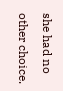she had no other choice.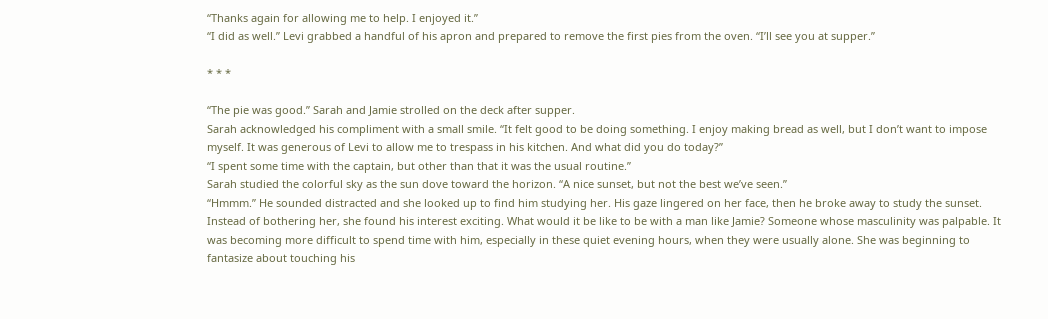“Thanks again for allowing me to help. I enjoyed it.”
“I did as well.” Levi grabbed a handful of his apron and prepared to remove the first pies from the oven. “I’ll see you at supper.”

* * *

“The pie was good.” Sarah and Jamie strolled on the deck after supper.
Sarah acknowledged his compliment with a small smile. “It felt good to be doing something. I enjoy making bread as well, but I don’t want to impose myself. It was generous of Levi to allow me to trespass in his kitchen. And what did you do today?”
“I spent some time with the captain, but other than that it was the usual routine.”
Sarah studied the colorful sky as the sun dove toward the horizon. “A nice sunset, but not the best we’ve seen.”
“Hmmm.” He sounded distracted and she looked up to find him studying her. His gaze lingered on her face, then he broke away to study the sunset. Instead of bothering her, she found his interest exciting. What would it be like to be with a man like Jamie? Someone whose masculinity was palpable. It was becoming more difficult to spend time with him, especially in these quiet evening hours, when they were usually alone. She was beginning to fantasize about touching his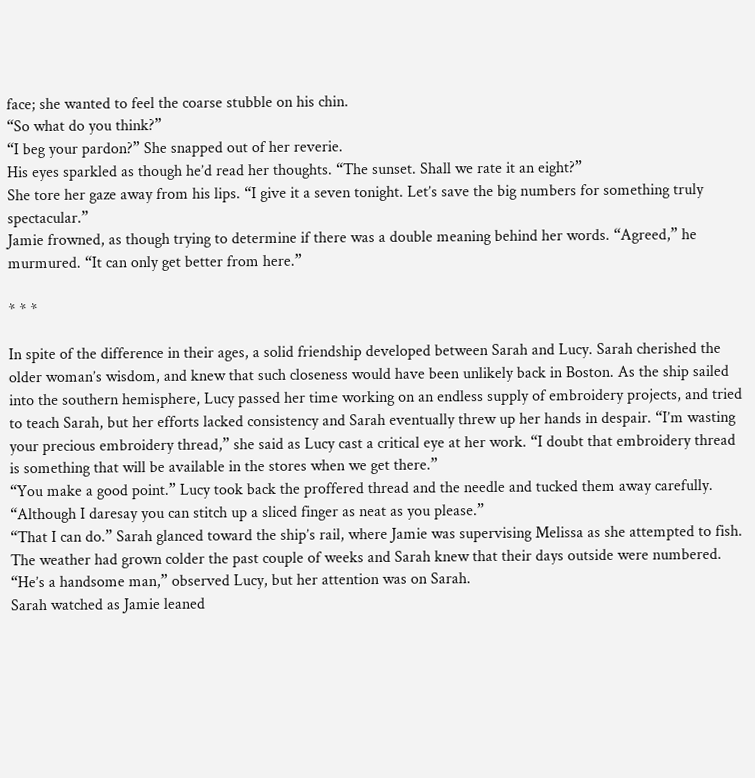face; she wanted to feel the coarse stubble on his chin.
“So what do you think?”
“I beg your pardon?” She snapped out of her reverie.
His eyes sparkled as though he’d read her thoughts. “The sunset. Shall we rate it an eight?”
She tore her gaze away from his lips. “I give it a seven tonight. Let’s save the big numbers for something truly spectacular.”
Jamie frowned, as though trying to determine if there was a double meaning behind her words. “Agreed,” he murmured. “It can only get better from here.”

* * *

In spite of the difference in their ages, a solid friendship developed between Sarah and Lucy. Sarah cherished the older woman’s wisdom, and knew that such closeness would have been unlikely back in Boston. As the ship sailed into the southern hemisphere, Lucy passed her time working on an endless supply of embroidery projects, and tried to teach Sarah, but her efforts lacked consistency and Sarah eventually threw up her hands in despair. “I’m wasting your precious embroidery thread,” she said as Lucy cast a critical eye at her work. “I doubt that embroidery thread is something that will be available in the stores when we get there.”
“You make a good point.” Lucy took back the proffered thread and the needle and tucked them away carefully. “Although I daresay you can stitch up a sliced finger as neat as you please.”
“That I can do.” Sarah glanced toward the ship’s rail, where Jamie was supervising Melissa as she attempted to fish. The weather had grown colder the past couple of weeks and Sarah knew that their days outside were numbered.
“He’s a handsome man,” observed Lucy, but her attention was on Sarah.
Sarah watched as Jamie leaned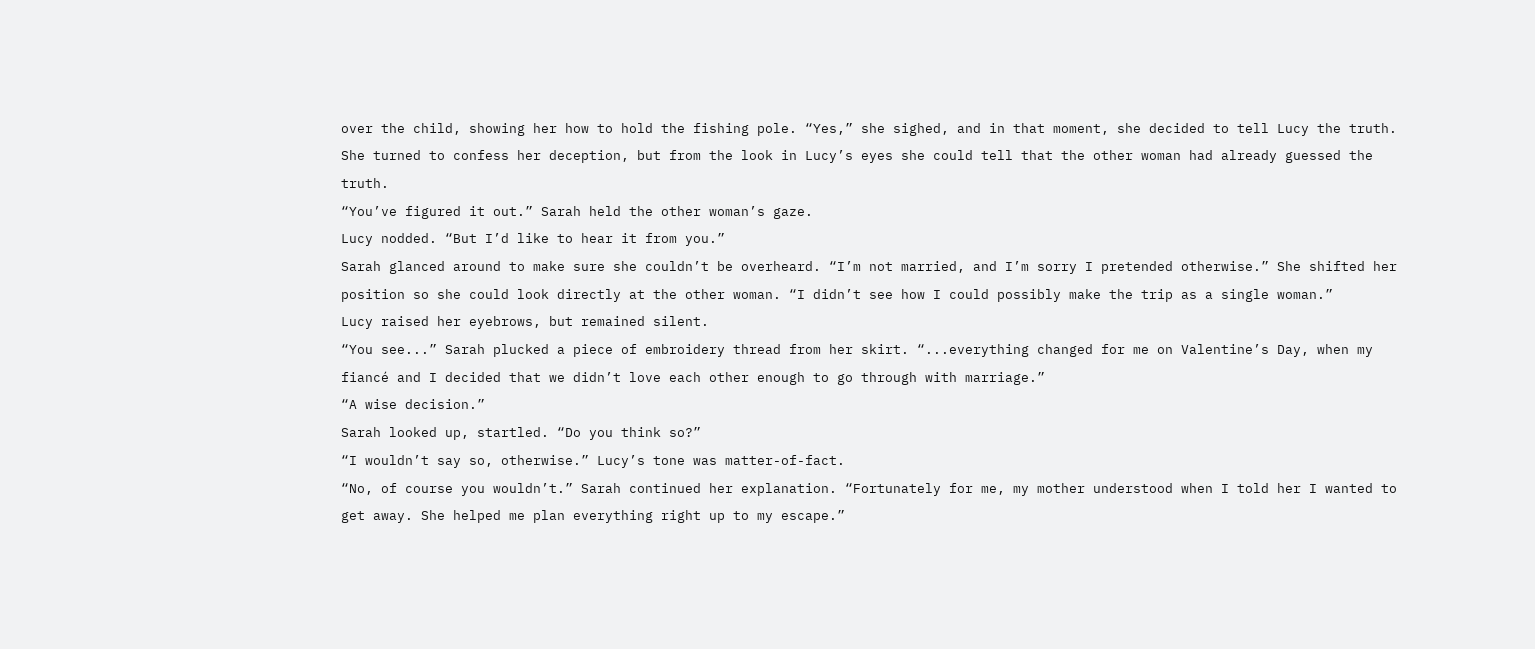over the child, showing her how to hold the fishing pole. “Yes,” she sighed, and in that moment, she decided to tell Lucy the truth. She turned to confess her deception, but from the look in Lucy’s eyes she could tell that the other woman had already guessed the truth.
“You’ve figured it out.” Sarah held the other woman’s gaze.
Lucy nodded. “But I’d like to hear it from you.”
Sarah glanced around to make sure she couldn’t be overheard. “I’m not married, and I’m sorry I pretended otherwise.” She shifted her position so she could look directly at the other woman. “I didn’t see how I could possibly make the trip as a single woman.”
Lucy raised her eyebrows, but remained silent.
“You see...” Sarah plucked a piece of embroidery thread from her skirt. “...everything changed for me on Valentine’s Day, when my fiancé and I decided that we didn’t love each other enough to go through with marriage.”
“A wise decision.”
Sarah looked up, startled. “Do you think so?”
“I wouldn’t say so, otherwise.” Lucy’s tone was matter-of-fact.
“No, of course you wouldn’t.” Sarah continued her explanation. “Fortunately for me, my mother understood when I told her I wanted to get away. She helped me plan everything right up to my escape.”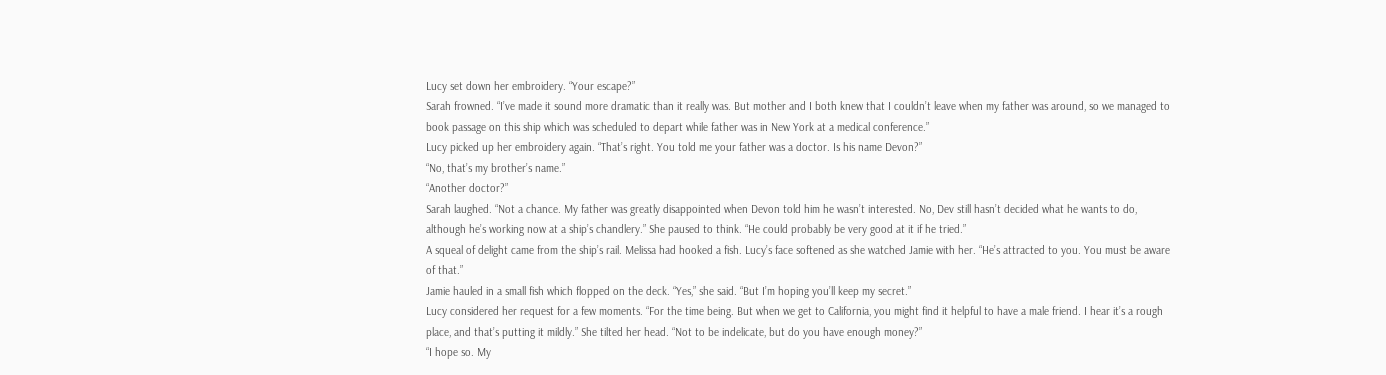Lucy set down her embroidery. “Your escape?”
Sarah frowned. “I’ve made it sound more dramatic than it really was. But mother and I both knew that I couldn’t leave when my father was around, so we managed to book passage on this ship which was scheduled to depart while father was in New York at a medical conference.”
Lucy picked up her embroidery again. “That’s right. You told me your father was a doctor. Is his name Devon?”
“No, that’s my brother’s name.”
“Another doctor?”
Sarah laughed. “Not a chance. My father was greatly disappointed when Devon told him he wasn’t interested. No, Dev still hasn’t decided what he wants to do, although he’s working now at a ship’s chandlery.” She paused to think. “He could probably be very good at it if he tried.”
A squeal of delight came from the ship’s rail. Melissa had hooked a fish. Lucy’s face softened as she watched Jamie with her. “He’s attracted to you. You must be aware of that.”
Jamie hauled in a small fish which flopped on the deck. “Yes,” she said. “But I’m hoping you’ll keep my secret.”
Lucy considered her request for a few moments. “For the time being. But when we get to California, you might find it helpful to have a male friend. I hear it’s a rough place, and that’s putting it mildly.” She tilted her head. “Not to be indelicate, but do you have enough money?”
“I hope so. My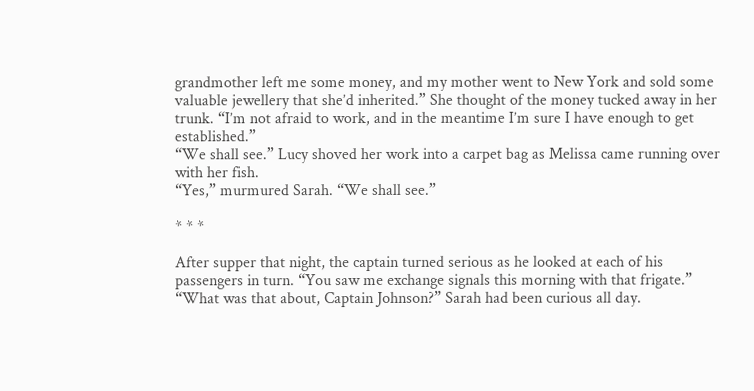grandmother left me some money, and my mother went to New York and sold some valuable jewellery that she’d inherited.” She thought of the money tucked away in her trunk. “I’m not afraid to work, and in the meantime I’m sure I have enough to get established.”
“We shall see.” Lucy shoved her work into a carpet bag as Melissa came running over with her fish.
“Yes,” murmured Sarah. “We shall see.”

* * *

After supper that night, the captain turned serious as he looked at each of his passengers in turn. “You saw me exchange signals this morning with that frigate.”
“What was that about, Captain Johnson?” Sarah had been curious all day.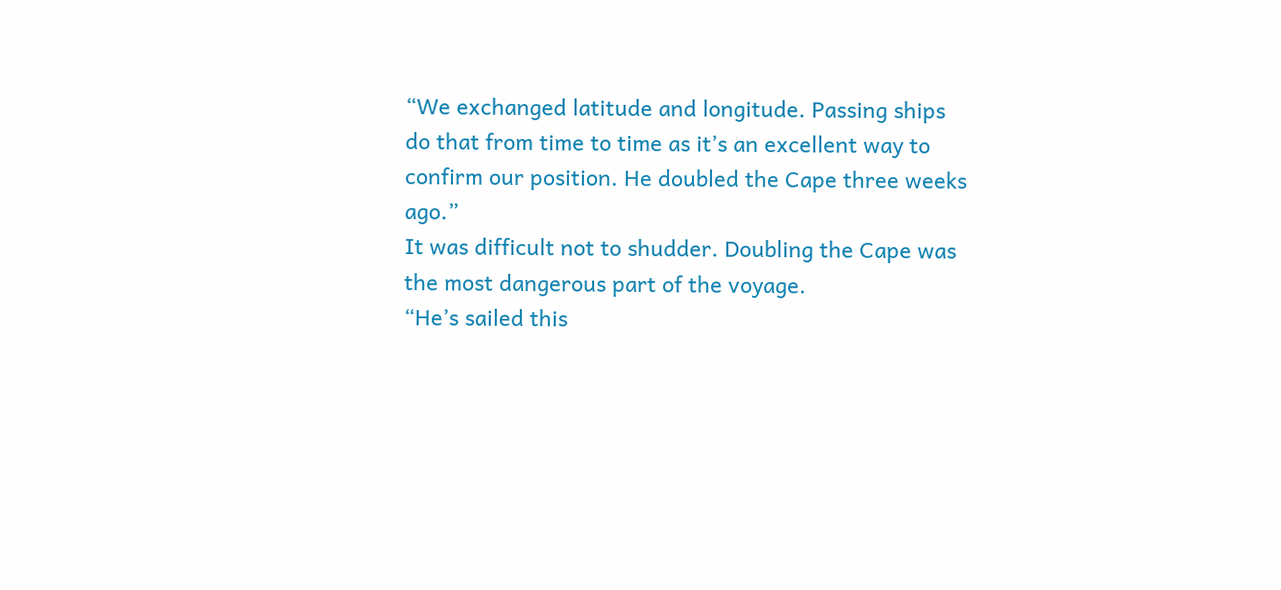“We exchanged latitude and longitude. Passing ships do that from time to time as it’s an excellent way to confirm our position. He doubled the Cape three weeks ago.”
It was difficult not to shudder. Doubling the Cape was the most dangerous part of the voyage.
“He’s sailed this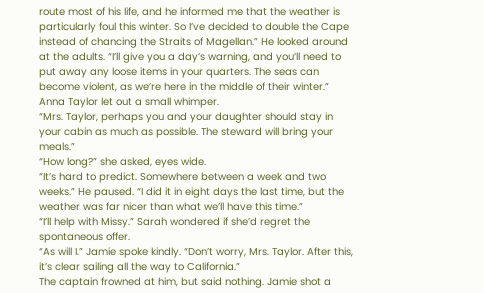route most of his life, and he informed me that the weather is particularly foul this winter. So I’ve decided to double the Cape instead of chancing the Straits of Magellan.” He looked around at the adults. “I’ll give you a day’s warning, and you’ll need to put away any loose items in your quarters. The seas can become violent, as we’re here in the middle of their winter.”
Anna Taylor let out a small whimper.
“Mrs. Taylor, perhaps you and your daughter should stay in your cabin as much as possible. The steward will bring your meals.”
“How long?” she asked, eyes wide.
“It’s hard to predict. Somewhere between a week and two weeks.” He paused. “I did it in eight days the last time, but the weather was far nicer than what we’ll have this time.”
“I’ll help with Missy.” Sarah wondered if she’d regret the spontaneous offer.
“As will I.” Jamie spoke kindly. “Don’t worry, Mrs. Taylor. After this, it’s clear sailing all the way to California.”
The captain frowned at him, but said nothing. Jamie shot a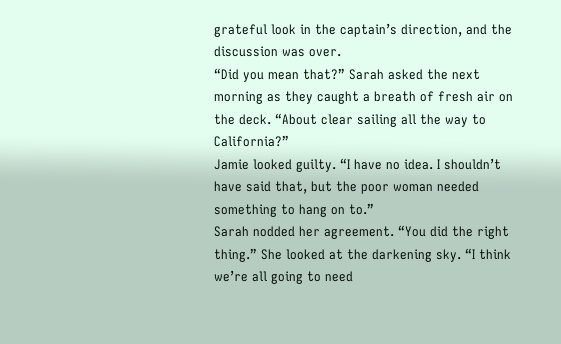grateful look in the captain’s direction, and the discussion was over.
“Did you mean that?” Sarah asked the next morning as they caught a breath of fresh air on the deck. “About clear sailing all the way to California?”
Jamie looked guilty. “I have no idea. I shouldn’t have said that, but the poor woman needed something to hang on to.”
Sarah nodded her agreement. “You did the right thing.” She looked at the darkening sky. “I think we’re all going to need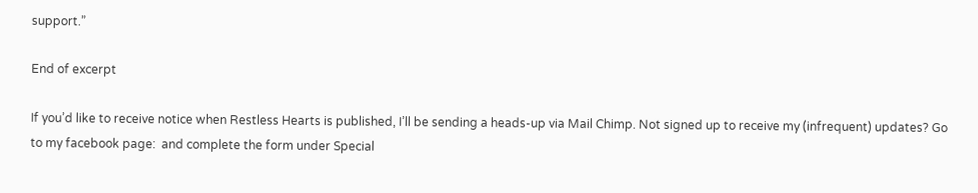support.”

End of excerpt

If you’d like to receive notice when Restless Hearts is published, I’ll be sending a heads-up via Mail Chimp. Not signed up to receive my (infrequent) updates? Go to my facebook page:  and complete the form under Special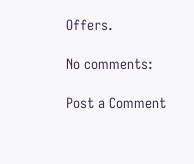Offers.

No comments:

Post a Comment